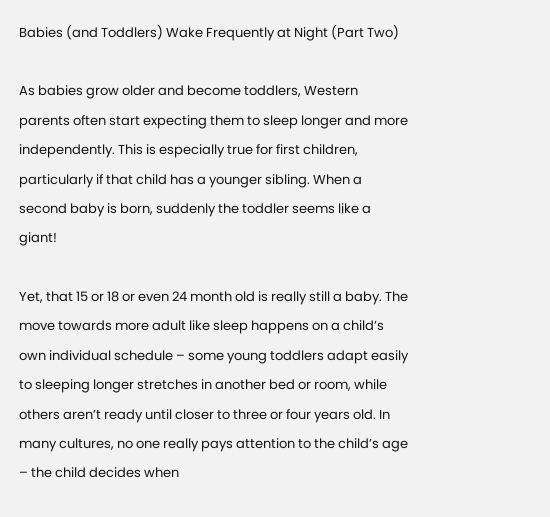Babies (and Toddlers) Wake Frequently at Night (Part Two)

As babies grow older and become toddlers, Western parents often start expecting them to sleep longer and more independently. This is especially true for first children, particularly if that child has a younger sibling. When a second baby is born, suddenly the toddler seems like a giant!

Yet, that 15 or 18 or even 24 month old is really still a baby. The move towards more adult like sleep happens on a child’s own individual schedule – some young toddlers adapt easily to sleeping longer stretches in another bed or room, while others aren’t ready until closer to three or four years old. In many cultures, no one really pays attention to the child’s age – the child decides when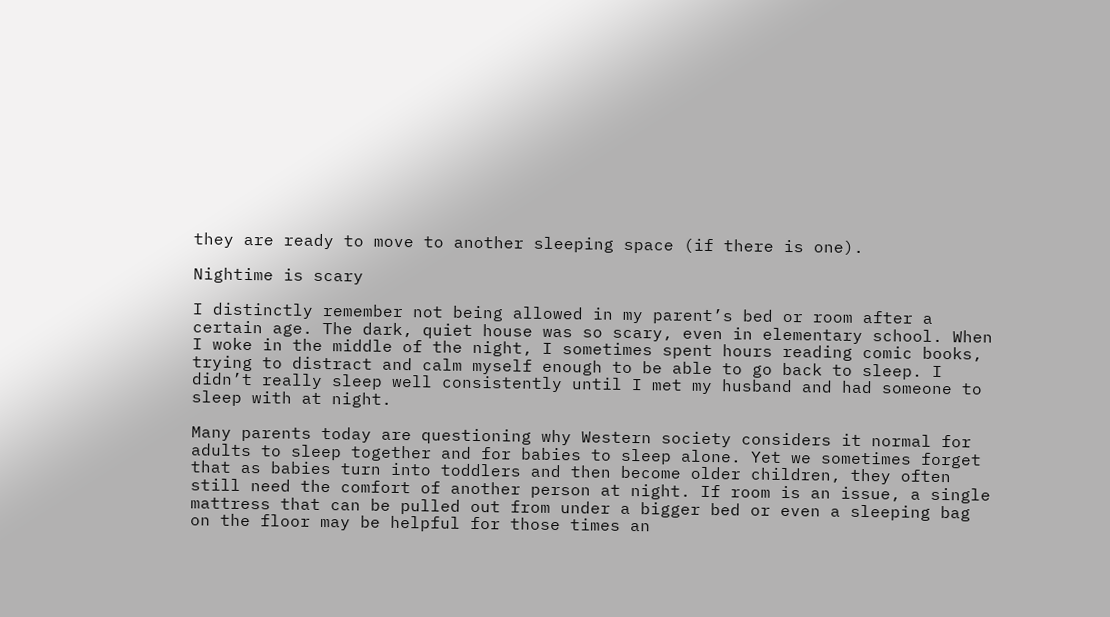they are ready to move to another sleeping space (if there is one).

Nightime is scary

I distinctly remember not being allowed in my parent’s bed or room after a certain age. The dark, quiet house was so scary, even in elementary school. When I woke in the middle of the night, I sometimes spent hours reading comic books, trying to distract and calm myself enough to be able to go back to sleep. I didn’t really sleep well consistently until I met my husband and had someone to sleep with at night.

Many parents today are questioning why Western society considers it normal for adults to sleep together and for babies to sleep alone. Yet we sometimes forget that as babies turn into toddlers and then become older children, they often still need the comfort of another person at night. If room is an issue, a single mattress that can be pulled out from under a bigger bed or even a sleeping bag on the floor may be helpful for those times an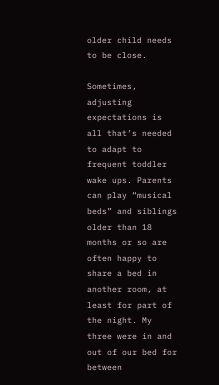older child needs to be close.

Sometimes, adjusting expectations is all that’s needed to adapt to frequent toddler wake ups. Parents can play “musical beds” and siblings older than 18 months or so are often happy to share a bed in another room, at least for part of the night. My three were in and out of our bed for between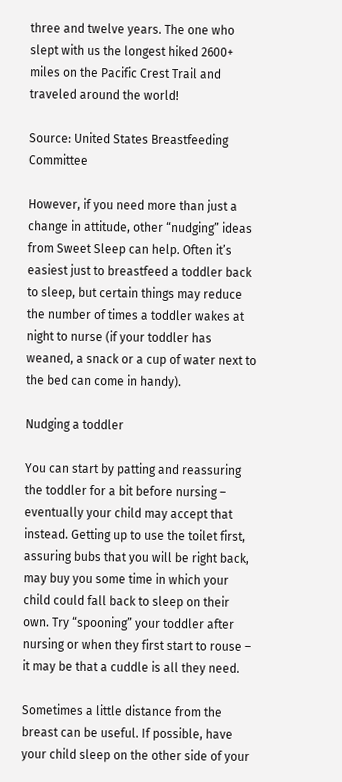three and twelve years. The one who slept with us the longest hiked 2600+ miles on the Pacific Crest Trail and traveled around the world!

Source: United States Breastfeeding Committee

However, if you need more than just a change in attitude, other “nudging” ideas from Sweet Sleep can help. Often it’s easiest just to breastfeed a toddler back to sleep, but certain things may reduce the number of times a toddler wakes at night to nurse (if your toddler has weaned, a snack or a cup of water next to the bed can come in handy).

Nudging a toddler

You can start by patting and reassuring the toddler for a bit before nursing – eventually your child may accept that instead. Getting up to use the toilet first, assuring bubs that you will be right back, may buy you some time in which your child could fall back to sleep on their own. Try “spooning” your toddler after nursing or when they first start to rouse – it may be that a cuddle is all they need.

Sometimes a little distance from the breast can be useful. If possible, have your child sleep on the other side of your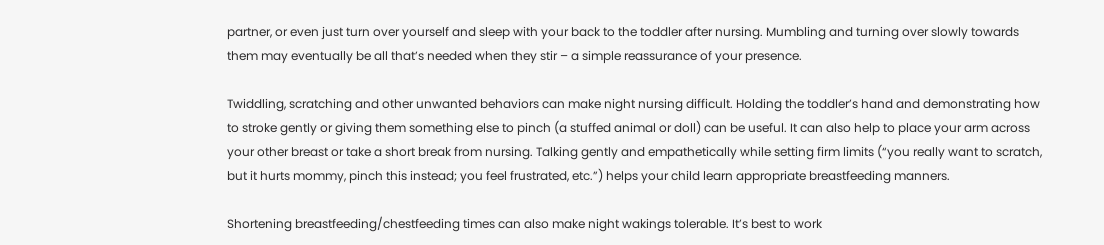partner, or even just turn over yourself and sleep with your back to the toddler after nursing. Mumbling and turning over slowly towards them may eventually be all that’s needed when they stir – a simple reassurance of your presence.

Twiddling, scratching and other unwanted behaviors can make night nursing difficult. Holding the toddler’s hand and demonstrating how to stroke gently or giving them something else to pinch (a stuffed animal or doll) can be useful. It can also help to place your arm across your other breast or take a short break from nursing. Talking gently and empathetically while setting firm limits (“you really want to scratch, but it hurts mommy, pinch this instead; you feel frustrated, etc.”) helps your child learn appropriate breastfeeding manners.

Shortening breastfeeding/chestfeeding times can also make night wakings tolerable. It’s best to work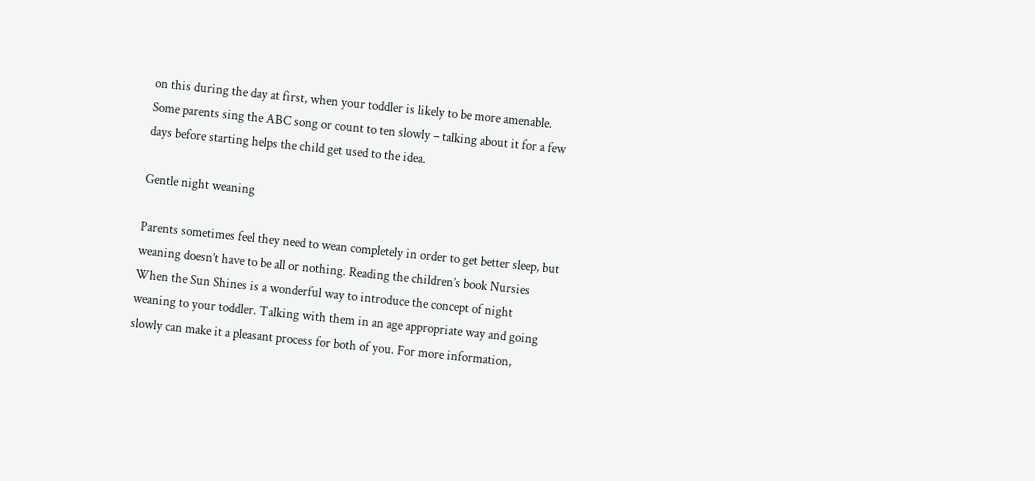on this during the day at first, when your toddler is likely to be more amenable. Some parents sing the ABC song or count to ten slowly – talking about it for a few days before starting helps the child get used to the idea.

Gentle night weaning

Parents sometimes feel they need to wean completely in order to get better sleep, but weaning doesn’t have to be all or nothing. Reading the children’s book Nursies When the Sun Shines is a wonderful way to introduce the concept of night weaning to your toddler. Talking with them in an age appropriate way and going slowly can make it a pleasant process for both of you. For more information,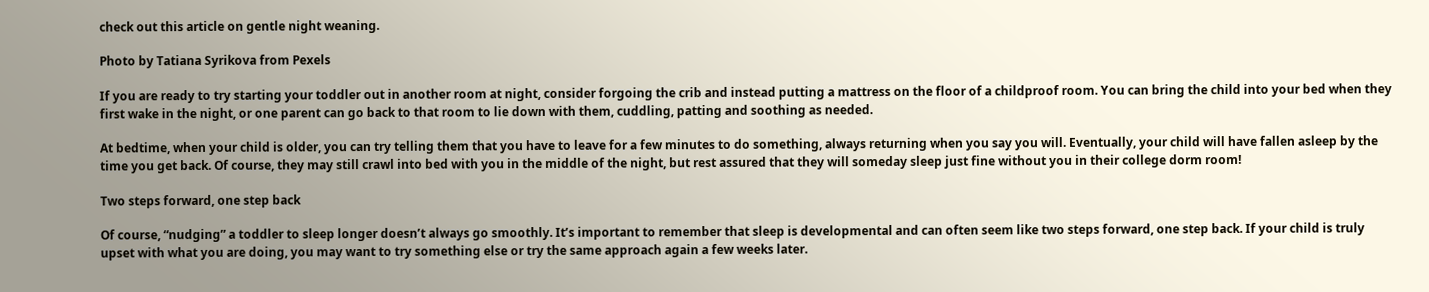check out this article on gentle night weaning.

Photo by Tatiana Syrikova from Pexels

If you are ready to try starting your toddler out in another room at night, consider forgoing the crib and instead putting a mattress on the floor of a childproof room. You can bring the child into your bed when they first wake in the night, or one parent can go back to that room to lie down with them, cuddling, patting and soothing as needed.

At bedtime, when your child is older, you can try telling them that you have to leave for a few minutes to do something, always returning when you say you will. Eventually, your child will have fallen asleep by the time you get back. Of course, they may still crawl into bed with you in the middle of the night, but rest assured that they will someday sleep just fine without you in their college dorm room!

Two steps forward, one step back

Of course, “nudging” a toddler to sleep longer doesn’t always go smoothly. It’s important to remember that sleep is developmental and can often seem like two steps forward, one step back. If your child is truly upset with what you are doing, you may want to try something else or try the same approach again a few weeks later.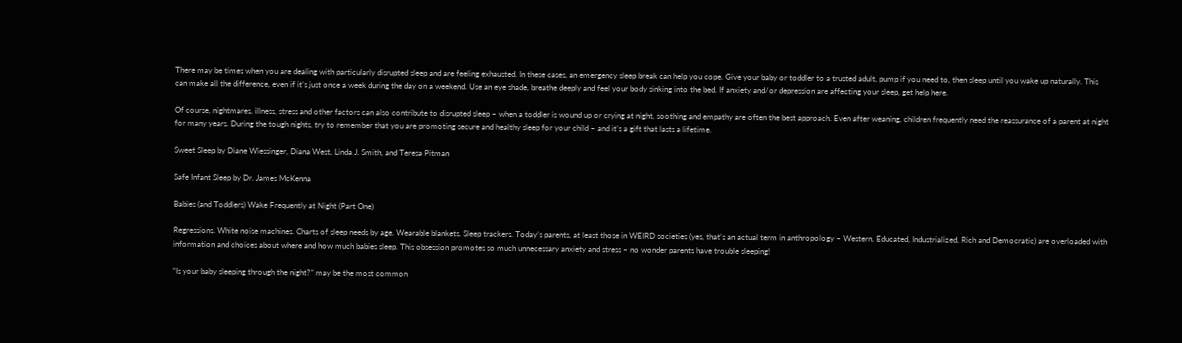There may be times when you are dealing with particularly disrupted sleep and are feeling exhausted. In these cases, an emergency sleep break can help you cope. Give your baby or toddler to a trusted adult, pump if you need to, then sleep until you wake up naturally. This can make all the difference, even if it’s just once a week during the day on a weekend. Use an eye shade, breathe deeply and feel your body sinking into the bed. If anxiety and/or depression are affecting your sleep, get help here.

Of course, nightmares, illness, stress and other factors can also contribute to disrupted sleep – when a toddler is wound up or crying at night, soothing and empathy are often the best approach. Even after weaning, children frequently need the reassurance of a parent at night for many years. During the tough nights, try to remember that you are promoting secure and healthy sleep for your child – and it’s a gift that lasts a lifetime.

Sweet Sleep by Diane Wiessinger, Diana West, Linda J. Smith, and Teresa Pitman

Safe Infant Sleep by Dr. James McKenna

Babies (and Toddlers) Wake Frequently at Night (Part One)

Regressions. White noise machines. Charts of sleep needs by age. Wearable blankets. Sleep trackers. Today’s parents, at least those in WEIRD societies (yes, that’s an actual term in anthropology – Western, Educated, Industrialized, Rich and Democratic) are overloaded with information and choices about where and how much babies sleep. This obsession promotes so much unnecessary anxiety and stress – no wonder parents have trouble sleeping!

“Is your baby sleeping through the night?” may be the most common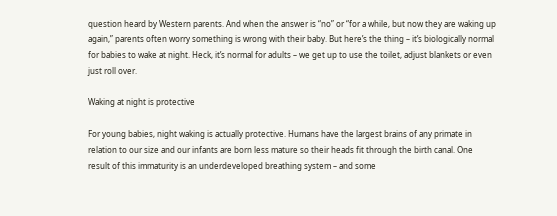question heard by Western parents. And when the answer is “no” or “for a while, but now they are waking up again,” parents often worry something is wrong with their baby. But here’s the thing – it’s biologically normal for babies to wake at night. Heck, it’s normal for adults – we get up to use the toilet, adjust blankets or even just roll over.

Waking at night is protective

For young babies, night waking is actually protective. Humans have the largest brains of any primate in relation to our size and our infants are born less mature so their heads fit through the birth canal. One result of this immaturity is an underdeveloped breathing system – and some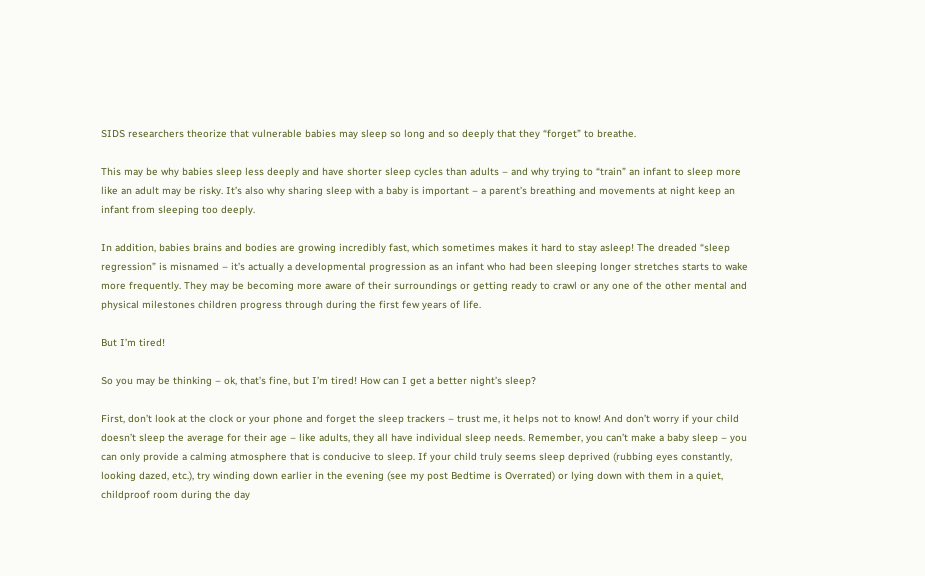SIDS researchers theorize that vulnerable babies may sleep so long and so deeply that they “forget” to breathe.

This may be why babies sleep less deeply and have shorter sleep cycles than adults – and why trying to “train” an infant to sleep more like an adult may be risky. It’s also why sharing sleep with a baby is important – a parent’s breathing and movements at night keep an infant from sleeping too deeply.

In addition, babies brains and bodies are growing incredibly fast, which sometimes makes it hard to stay asleep! The dreaded “sleep regression” is misnamed – it’s actually a developmental progression as an infant who had been sleeping longer stretches starts to wake more frequently. They may be becoming more aware of their surroundings or getting ready to crawl or any one of the other mental and physical milestones children progress through during the first few years of life.

But I’m tired!

So you may be thinking – ok, that’s fine, but I’m tired! How can I get a better night’s sleep?

First, don’t look at the clock or your phone and forget the sleep trackers – trust me, it helps not to know! And don’t worry if your child doesn’t sleep the average for their age – like adults, they all have individual sleep needs. Remember, you can’t make a baby sleep – you can only provide a calming atmosphere that is conducive to sleep. If your child truly seems sleep deprived (rubbing eyes constantly, looking dazed, etc.), try winding down earlier in the evening (see my post Bedtime is Overrated) or lying down with them in a quiet, childproof room during the day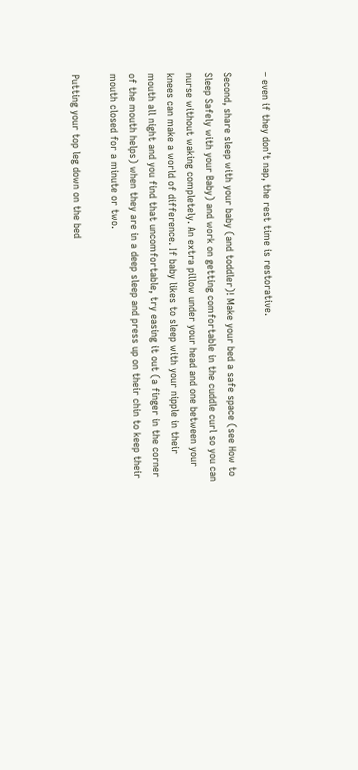– even if they don’t nap, the rest time is restorative.

Second, share sleep with your baby (and toddler)! Make your bed a safe space (see How to Sleep Safely with your Baby) and work on getting comfortable in the cuddle curl so you can nurse without waking completely. An extra pillow under your head and one between your knees can make a world of difference. If baby likes to sleep with your nipple in their mouth all night and you find that uncomfortable, try easing it out (a finger in the corner of the mouth helps) when they are in a deep sleep and press up on their chin to keep their mouth closed for a minute or two.

Putting your top leg down on the bed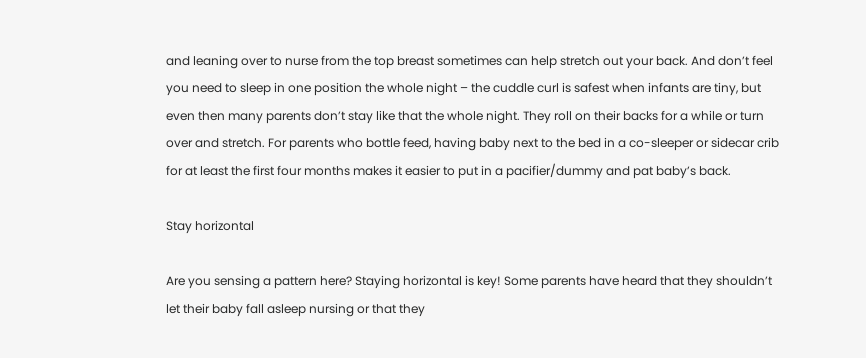and leaning over to nurse from the top breast sometimes can help stretch out your back. And don’t feel you need to sleep in one position the whole night – the cuddle curl is safest when infants are tiny, but even then many parents don’t stay like that the whole night. They roll on their backs for a while or turn over and stretch. For parents who bottle feed, having baby next to the bed in a co-sleeper or sidecar crib for at least the first four months makes it easier to put in a pacifier/dummy and pat baby’s back.

Stay horizontal

Are you sensing a pattern here? Staying horizontal is key! Some parents have heard that they shouldn’t let their baby fall asleep nursing or that they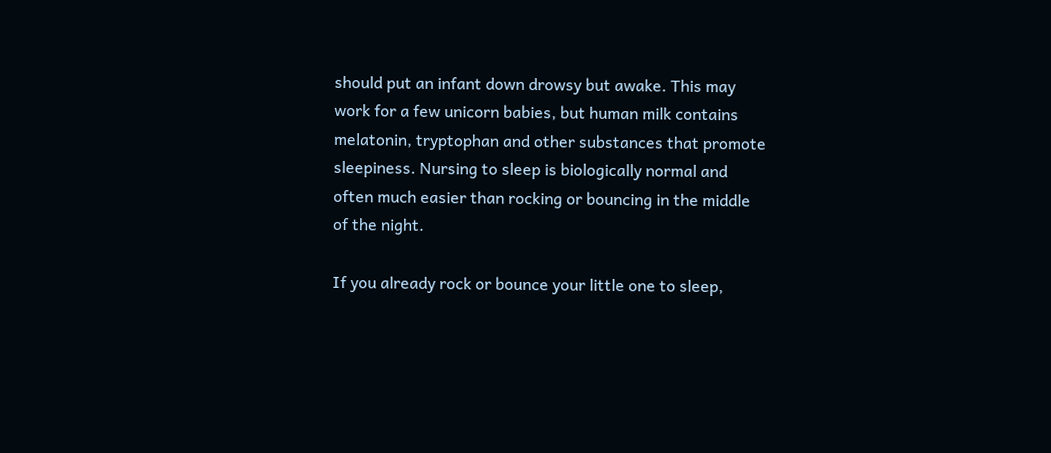should put an infant down drowsy but awake. This may work for a few unicorn babies, but human milk contains melatonin, tryptophan and other substances that promote sleepiness. Nursing to sleep is biologically normal and often much easier than rocking or bouncing in the middle of the night.

If you already rock or bounce your little one to sleep,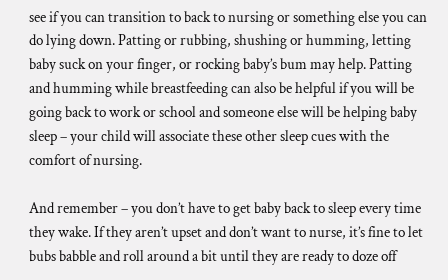see if you can transition to back to nursing or something else you can do lying down. Patting or rubbing, shushing or humming, letting baby suck on your finger, or rocking baby’s bum may help. Patting and humming while breastfeeding can also be helpful if you will be going back to work or school and someone else will be helping baby sleep – your child will associate these other sleep cues with the comfort of nursing.

And remember – you don’t have to get baby back to sleep every time they wake. If they aren’t upset and don’t want to nurse, it’s fine to let bubs babble and roll around a bit until they are ready to doze off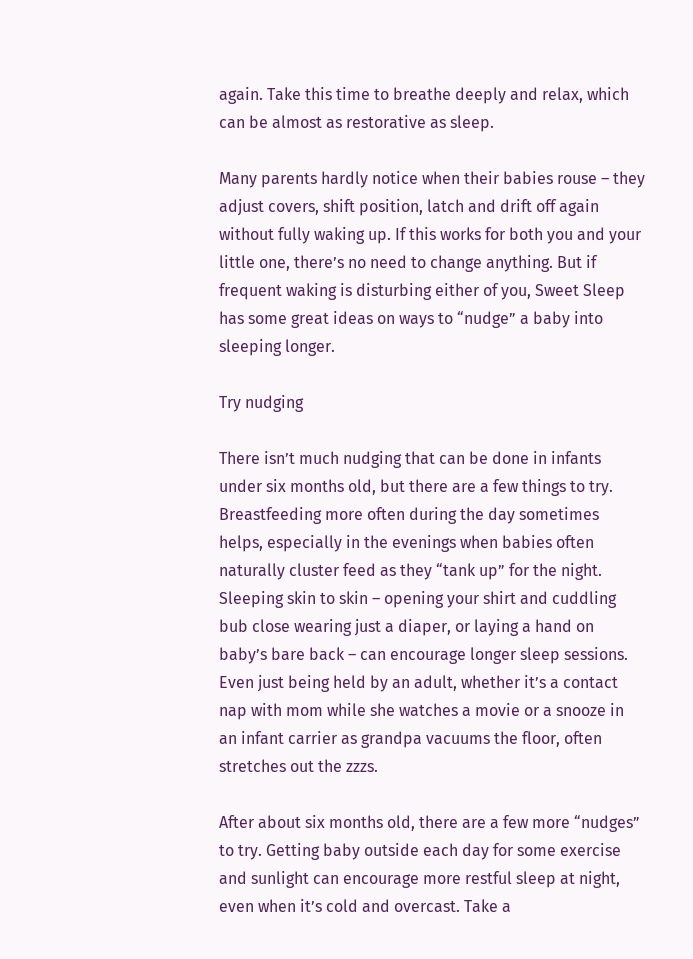again. Take this time to breathe deeply and relax, which can be almost as restorative as sleep.

Many parents hardly notice when their babies rouse – they adjust covers, shift position, latch and drift off again without fully waking up. If this works for both you and your little one, there’s no need to change anything. But if frequent waking is disturbing either of you, Sweet Sleep has some great ideas on ways to “nudge” a baby into sleeping longer.

Try nudging

There isn’t much nudging that can be done in infants under six months old, but there are a few things to try. Breastfeeding more often during the day sometimes helps, especially in the evenings when babies often naturally cluster feed as they “tank up” for the night. Sleeping skin to skin – opening your shirt and cuddling bub close wearing just a diaper, or laying a hand on baby’s bare back – can encourage longer sleep sessions. Even just being held by an adult, whether it’s a contact nap with mom while she watches a movie or a snooze in an infant carrier as grandpa vacuums the floor, often stretches out the zzzs.

After about six months old, there are a few more “nudges” to try. Getting baby outside each day for some exercise and sunlight can encourage more restful sleep at night, even when it’s cold and overcast. Take a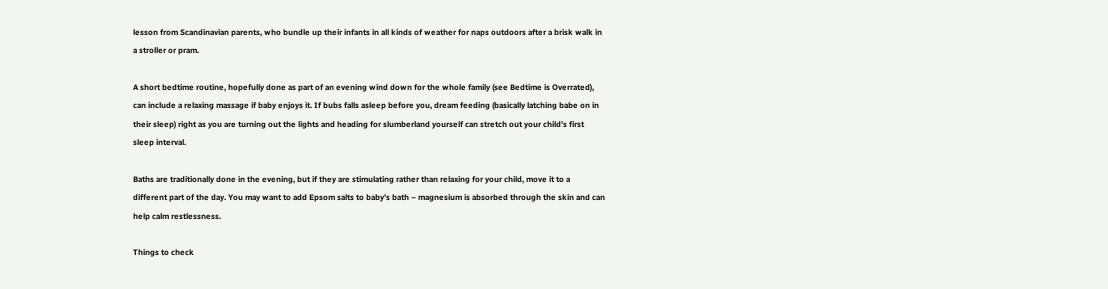lesson from Scandinavian parents, who bundle up their infants in all kinds of weather for naps outdoors after a brisk walk in a stroller or pram.

A short bedtime routine, hopefully done as part of an evening wind down for the whole family (see Bedtime is Overrated), can include a relaxing massage if baby enjoys it. If bubs falls asleep before you, dream feeding (basically latching babe on in their sleep) right as you are turning out the lights and heading for slumberland yourself can stretch out your child’s first sleep interval.

Baths are traditionally done in the evening, but if they are stimulating rather than relaxing for your child, move it to a different part of the day. You may want to add Epsom salts to baby’s bath – magnesium is absorbed through the skin and can help calm restlessness.

Things to check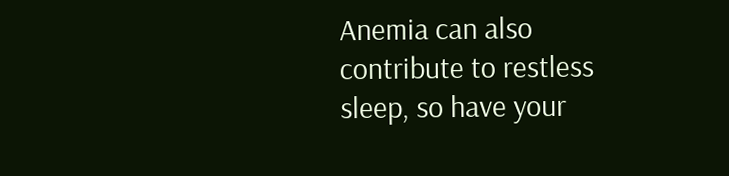Anemia can also contribute to restless sleep, so have your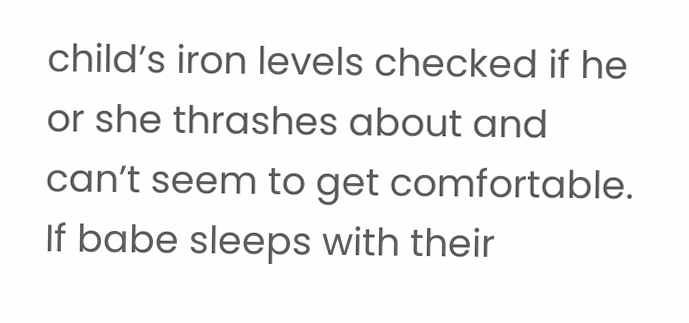child’s iron levels checked if he or she thrashes about and can’t seem to get comfortable. If babe sleeps with their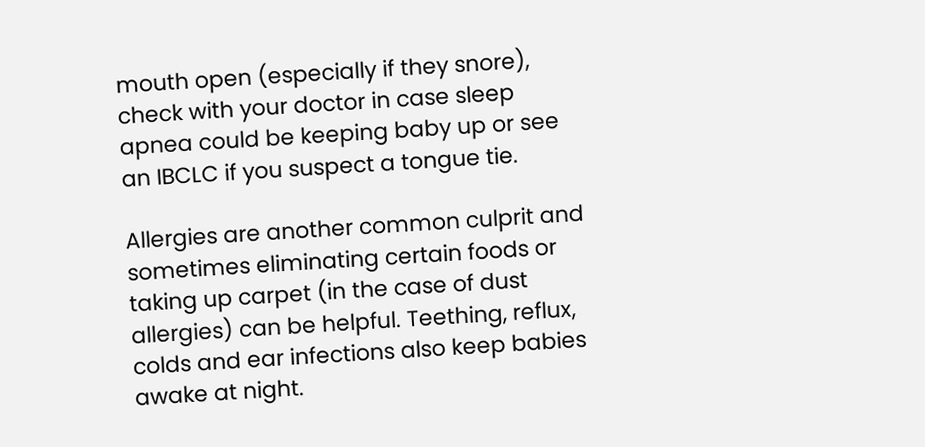mouth open (especially if they snore), check with your doctor in case sleep apnea could be keeping baby up or see an IBCLC if you suspect a tongue tie.

Allergies are another common culprit and sometimes eliminating certain foods or taking up carpet (in the case of dust allergies) can be helpful. Teething, reflux, colds and ear infections also keep babies awake at night.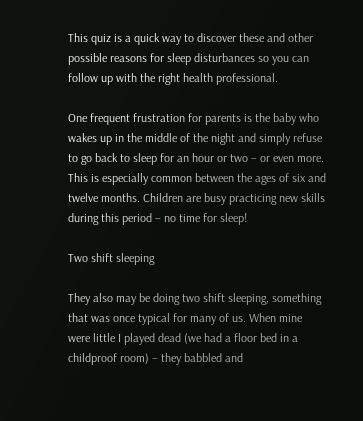This quiz is a quick way to discover these and other possible reasons for sleep disturbances so you can follow up with the right health professional.

One frequent frustration for parents is the baby who wakes up in the middle of the night and simply refuse to go back to sleep for an hour or two – or even more. This is especially common between the ages of six and twelve months. Children are busy practicing new skills during this period – no time for sleep!

Two shift sleeping

They also may be doing two shift sleeping, something that was once typical for many of us. When mine were little I played dead (we had a floor bed in a childproof room) – they babbled and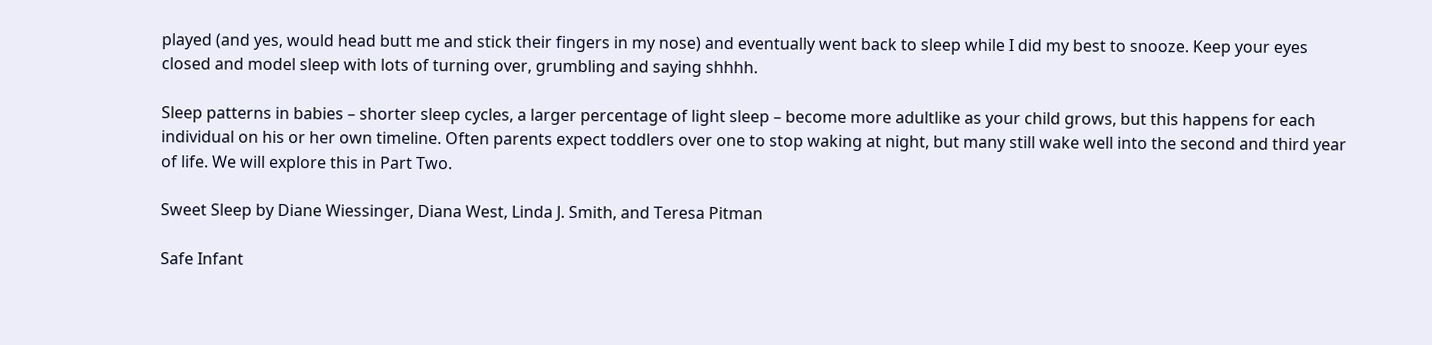played (and yes, would head butt me and stick their fingers in my nose) and eventually went back to sleep while I did my best to snooze. Keep your eyes closed and model sleep with lots of turning over, grumbling and saying shhhh.

Sleep patterns in babies – shorter sleep cycles, a larger percentage of light sleep – become more adultlike as your child grows, but this happens for each individual on his or her own timeline. Often parents expect toddlers over one to stop waking at night, but many still wake well into the second and third year of life. We will explore this in Part Two.

Sweet Sleep by Diane Wiessinger, Diana West, Linda J. Smith, and Teresa Pitman

Safe Infant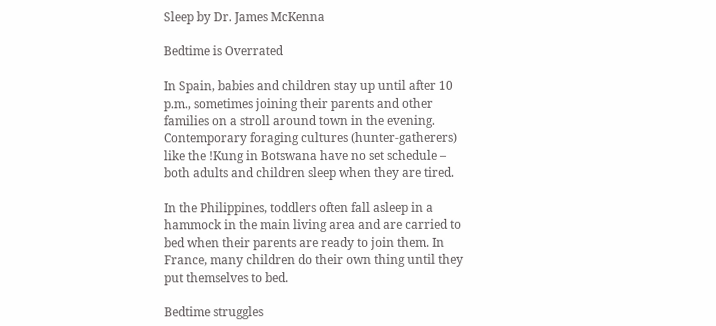Sleep by Dr. James McKenna

Bedtime is Overrated

In Spain, babies and children stay up until after 10 p.m., sometimes joining their parents and other families on a stroll around town in the evening. Contemporary foraging cultures (hunter-gatherers) like the !Kung in Botswana have no set schedule – both adults and children sleep when they are tired.

In the Philippines, toddlers often fall asleep in a hammock in the main living area and are carried to bed when their parents are ready to join them. In France, many children do their own thing until they put themselves to bed.

Bedtime struggles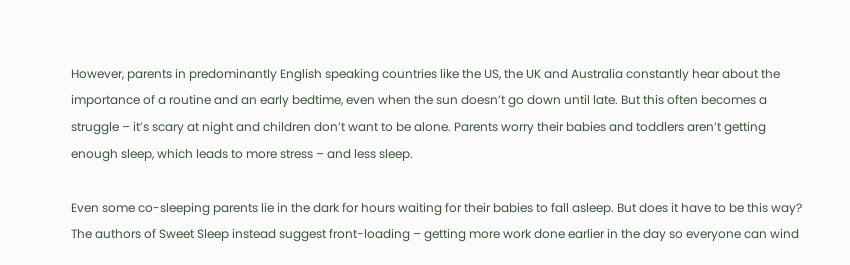However, parents in predominantly English speaking countries like the US, the UK and Australia constantly hear about the importance of a routine and an early bedtime, even when the sun doesn’t go down until late. But this often becomes a struggle – it’s scary at night and children don’t want to be alone. Parents worry their babies and toddlers aren’t getting enough sleep, which leads to more stress – and less sleep.

Even some co-sleeping parents lie in the dark for hours waiting for their babies to fall asleep. But does it have to be this way? The authors of Sweet Sleep instead suggest front-loading – getting more work done earlier in the day so everyone can wind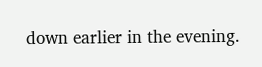down earlier in the evening.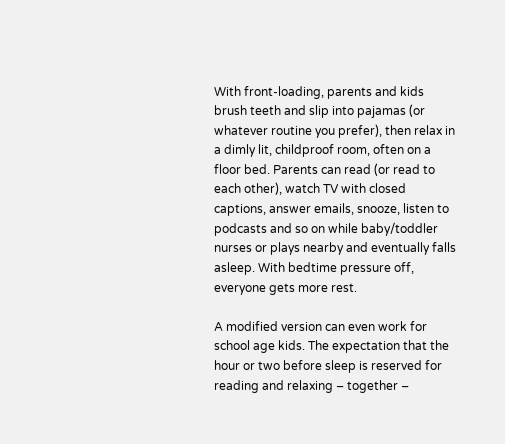With front-loading, parents and kids brush teeth and slip into pajamas (or whatever routine you prefer), then relax in a dimly lit, childproof room, often on a floor bed. Parents can read (or read to each other), watch TV with closed captions, answer emails, snooze, listen to podcasts and so on while baby/toddler nurses or plays nearby and eventually falls asleep. With bedtime pressure off, everyone gets more rest.

A modified version can even work for school age kids. The expectation that the hour or two before sleep is reserved for reading and relaxing – together –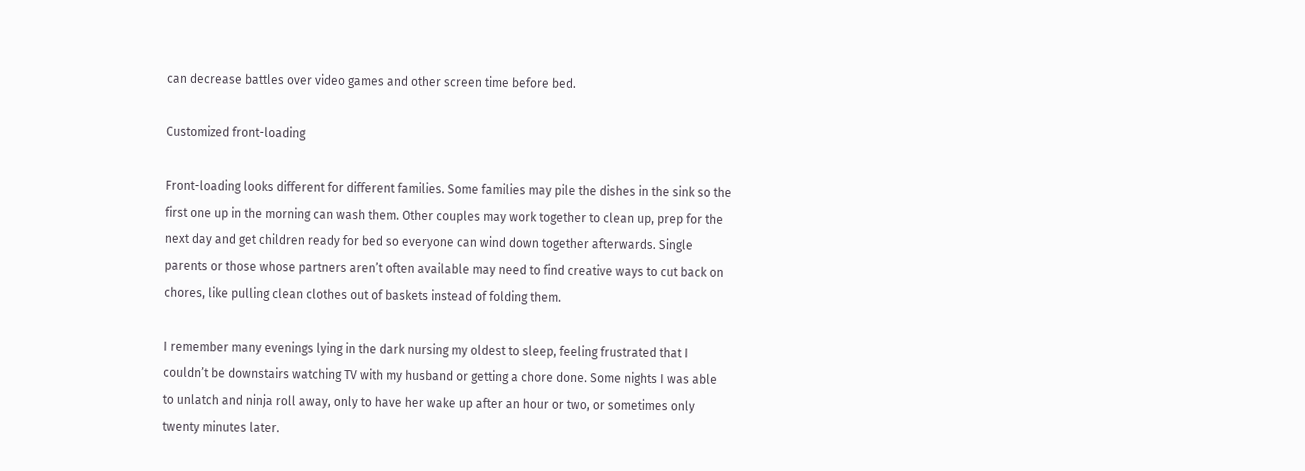can decrease battles over video games and other screen time before bed.

Customized front-loading

Front-loading looks different for different families. Some families may pile the dishes in the sink so the first one up in the morning can wash them. Other couples may work together to clean up, prep for the next day and get children ready for bed so everyone can wind down together afterwards. Single parents or those whose partners aren’t often available may need to find creative ways to cut back on chores, like pulling clean clothes out of baskets instead of folding them.

I remember many evenings lying in the dark nursing my oldest to sleep, feeling frustrated that I couldn’t be downstairs watching TV with my husband or getting a chore done. Some nights I was able to unlatch and ninja roll away, only to have her wake up after an hour or two, or sometimes only twenty minutes later.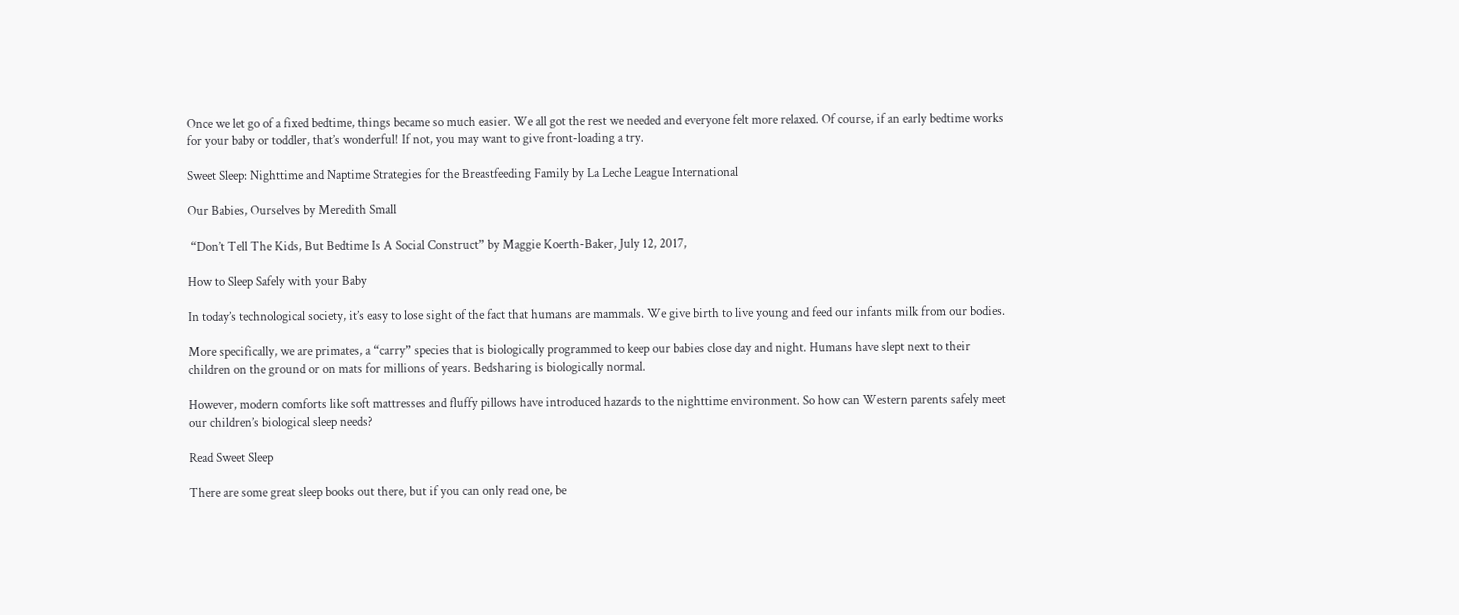Once we let go of a fixed bedtime, things became so much easier. We all got the rest we needed and everyone felt more relaxed. Of course, if an early bedtime works for your baby or toddler, that’s wonderful! If not, you may want to give front-loading a try.

Sweet Sleep: Nighttime and Naptime Strategies for the Breastfeeding Family by La Leche League International

Our Babies, Ourselves by Meredith Small

 “Don’t Tell The Kids, But Bedtime Is A Social Construct” by Maggie Koerth-Baker, July 12, 2017,

How to Sleep Safely with your Baby

In today’s technological society, it’s easy to lose sight of the fact that humans are mammals. We give birth to live young and feed our infants milk from our bodies.

More specifically, we are primates, a “carry” species that is biologically programmed to keep our babies close day and night. Humans have slept next to their children on the ground or on mats for millions of years. Bedsharing is biologically normal.

However, modern comforts like soft mattresses and fluffy pillows have introduced hazards to the nighttime environment. So how can Western parents safely meet our children’s biological sleep needs?

Read Sweet Sleep

There are some great sleep books out there, but if you can only read one, be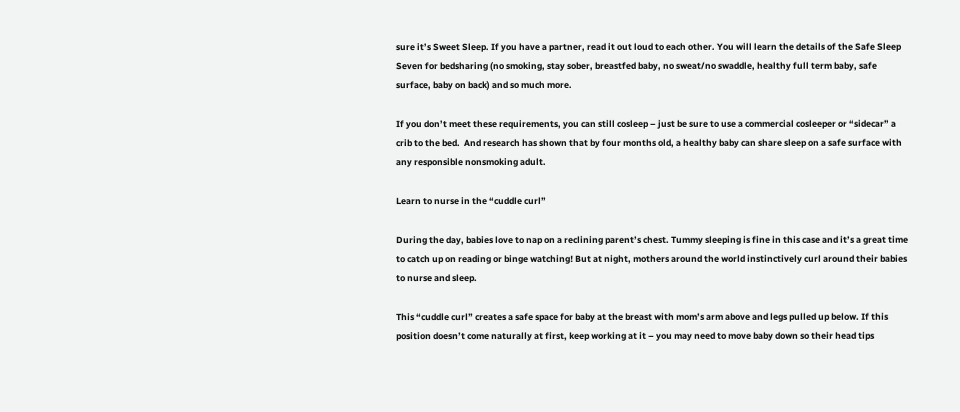sure it’s Sweet Sleep. If you have a partner, read it out loud to each other. You will learn the details of the Safe Sleep Seven for bedsharing (no smoking, stay sober, breastfed baby, no sweat/no swaddle, healthy full term baby, safe surface, baby on back) and so much more.

If you don’t meet these requirements, you can still cosleep – just be sure to use a commercial cosleeper or “sidecar” a crib to the bed.  And research has shown that by four months old, a healthy baby can share sleep on a safe surface with any responsible nonsmoking adult.

Learn to nurse in the “cuddle curl”

During the day, babies love to nap on a reclining parent’s chest. Tummy sleeping is fine in this case and it’s a great time to catch up on reading or binge watching! But at night, mothers around the world instinctively curl around their babies to nurse and sleep.

This “cuddle curl” creates a safe space for baby at the breast with mom’s arm above and legs pulled up below. If this position doesn’t come naturally at first, keep working at it – you may need to move baby down so their head tips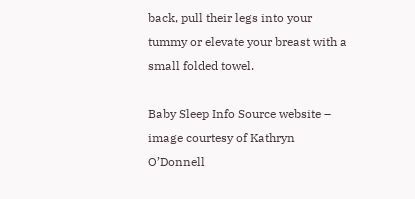back, pull their legs into your tummy or elevate your breast with a small folded towel.

Baby Sleep Info Source website – image courtesy of Kathryn O’Donnell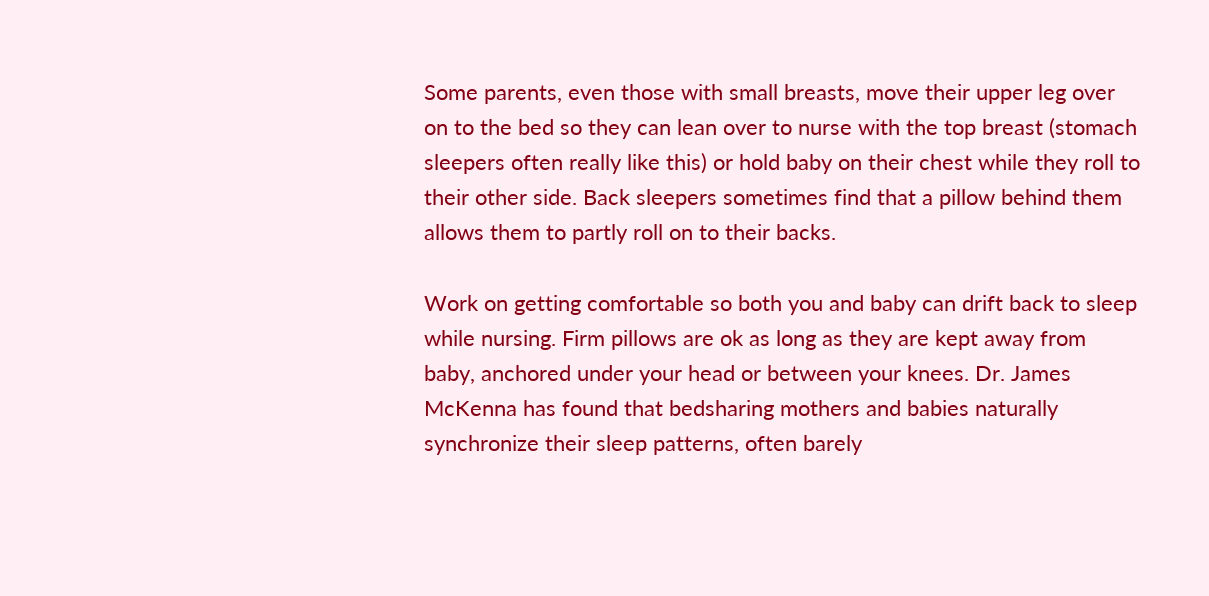Some parents, even those with small breasts, move their upper leg over on to the bed so they can lean over to nurse with the top breast (stomach sleepers often really like this) or hold baby on their chest while they roll to their other side. Back sleepers sometimes find that a pillow behind them allows them to partly roll on to their backs.

Work on getting comfortable so both you and baby can drift back to sleep while nursing. Firm pillows are ok as long as they are kept away from baby, anchored under your head or between your knees. Dr. James McKenna has found that bedsharing mothers and babies naturally synchronize their sleep patterns, often barely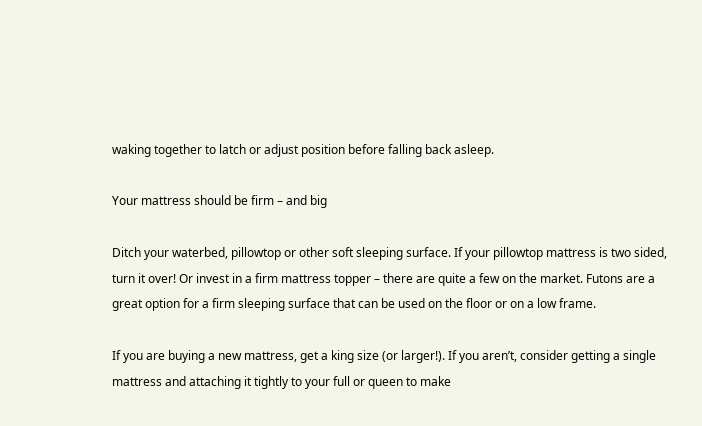waking together to latch or adjust position before falling back asleep.

Your mattress should be firm – and big

Ditch your waterbed, pillowtop or other soft sleeping surface. If your pillowtop mattress is two sided, turn it over! Or invest in a firm mattress topper – there are quite a few on the market. Futons are a great option for a firm sleeping surface that can be used on the floor or on a low frame.

If you are buying a new mattress, get a king size (or larger!). If you aren’t, consider getting a single mattress and attaching it tightly to your full or queen to make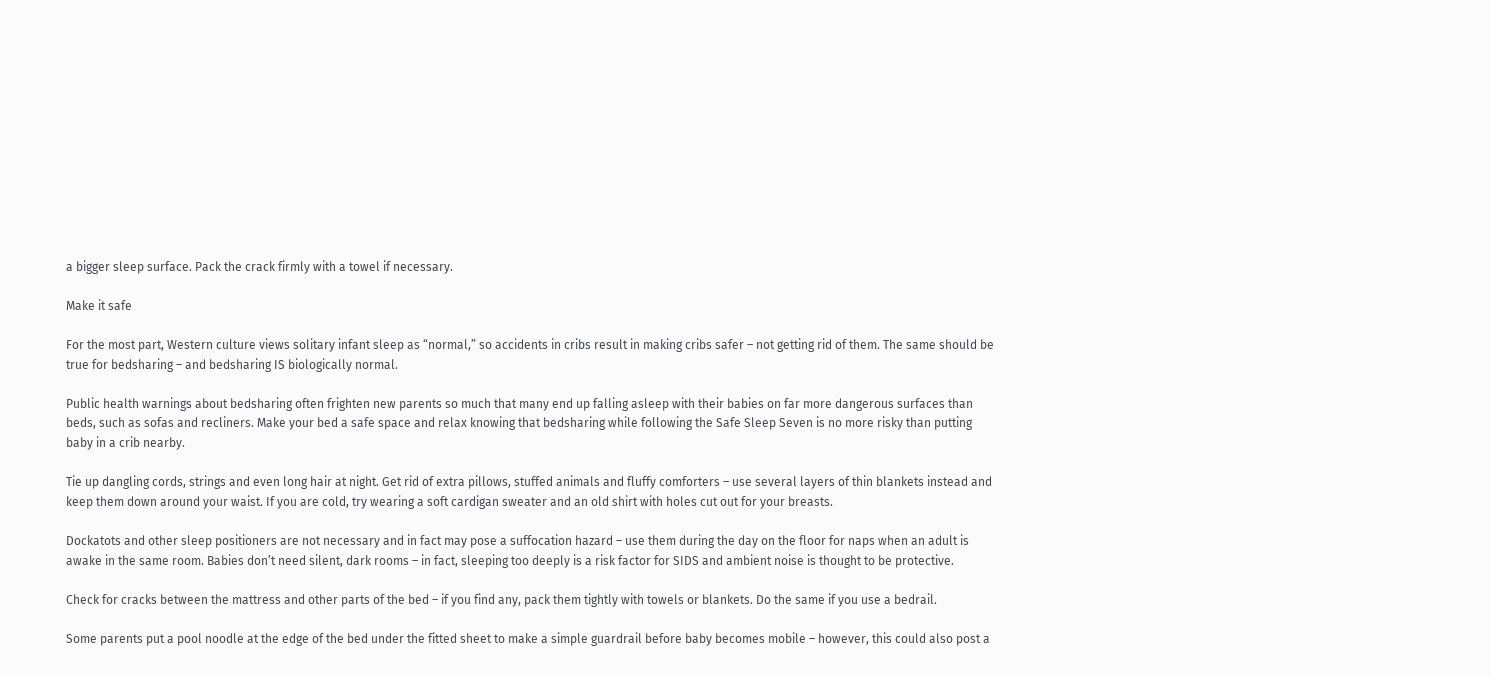a bigger sleep surface. Pack the crack firmly with a towel if necessary.

Make it safe

For the most part, Western culture views solitary infant sleep as “normal,” so accidents in cribs result in making cribs safer – not getting rid of them. The same should be true for bedsharing – and bedsharing IS biologically normal.

Public health warnings about bedsharing often frighten new parents so much that many end up falling asleep with their babies on far more dangerous surfaces than beds, such as sofas and recliners. Make your bed a safe space and relax knowing that bedsharing while following the Safe Sleep Seven is no more risky than putting baby in a crib nearby.

Tie up dangling cords, strings and even long hair at night. Get rid of extra pillows, stuffed animals and fluffy comforters – use several layers of thin blankets instead and keep them down around your waist. If you are cold, try wearing a soft cardigan sweater and an old shirt with holes cut out for your breasts.

Dockatots and other sleep positioners are not necessary and in fact may pose a suffocation hazard – use them during the day on the floor for naps when an adult is awake in the same room. Babies don’t need silent, dark rooms – in fact, sleeping too deeply is a risk factor for SIDS and ambient noise is thought to be protective.

Check for cracks between the mattress and other parts of the bed – if you find any, pack them tightly with towels or blankets. Do the same if you use a bedrail.

Some parents put a pool noodle at the edge of the bed under the fitted sheet to make a simple guardrail before baby becomes mobile – however, this could also post a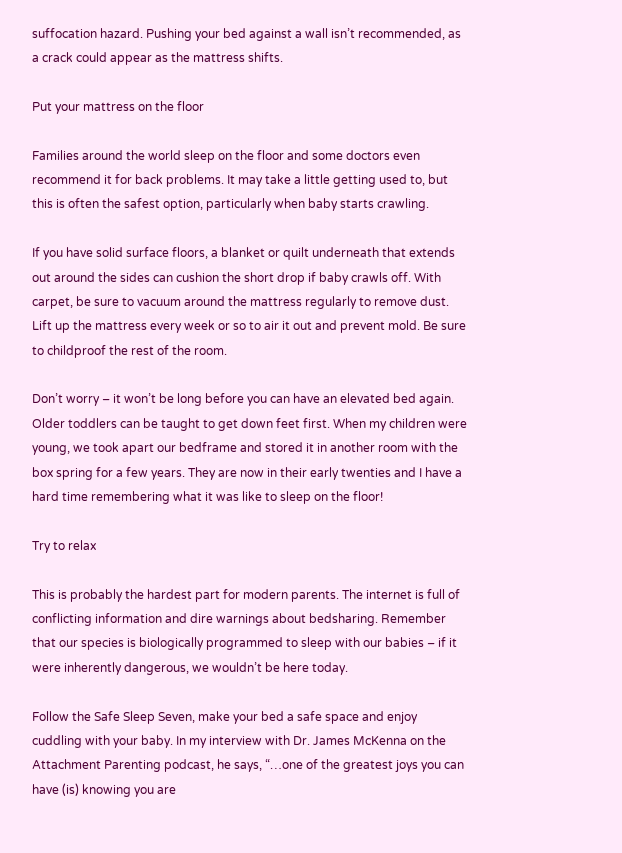suffocation hazard. Pushing your bed against a wall isn’t recommended, as a crack could appear as the mattress shifts.

Put your mattress on the floor

Families around the world sleep on the floor and some doctors even recommend it for back problems. It may take a little getting used to, but this is often the safest option, particularly when baby starts crawling.

If you have solid surface floors, a blanket or quilt underneath that extends out around the sides can cushion the short drop if baby crawls off. With carpet, be sure to vacuum around the mattress regularly to remove dust. Lift up the mattress every week or so to air it out and prevent mold. Be sure to childproof the rest of the room.

Don’t worry – it won’t be long before you can have an elevated bed again. Older toddlers can be taught to get down feet first. When my children were young, we took apart our bedframe and stored it in another room with the box spring for a few years. They are now in their early twenties and I have a hard time remembering what it was like to sleep on the floor!

Try to relax

This is probably the hardest part for modern parents. The internet is full of conflicting information and dire warnings about bedsharing. Remember that our species is biologically programmed to sleep with our babies – if it were inherently dangerous, we wouldn’t be here today.

Follow the Safe Sleep Seven, make your bed a safe space and enjoy cuddling with your baby. In my interview with Dr. James McKenna on the Attachment Parenting podcast, he says, “…one of the greatest joys you can have (is) knowing you are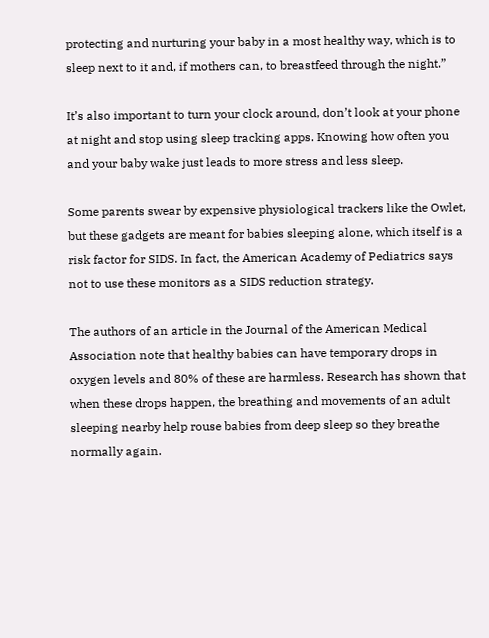protecting and nurturing your baby in a most healthy way, which is to sleep next to it and, if mothers can, to breastfeed through the night.”

It’s also important to turn your clock around, don’t look at your phone at night and stop using sleep tracking apps. Knowing how often you and your baby wake just leads to more stress and less sleep.

Some parents swear by expensive physiological trackers like the Owlet, but these gadgets are meant for babies sleeping alone, which itself is a risk factor for SIDS. In fact, the American Academy of Pediatrics says not to use these monitors as a SIDS reduction strategy.

The authors of an article in the Journal of the American Medical Association note that healthy babies can have temporary drops in oxygen levels and 80% of these are harmless. Research has shown that when these drops happen, the breathing and movements of an adult sleeping nearby help rouse babies from deep sleep so they breathe normally again.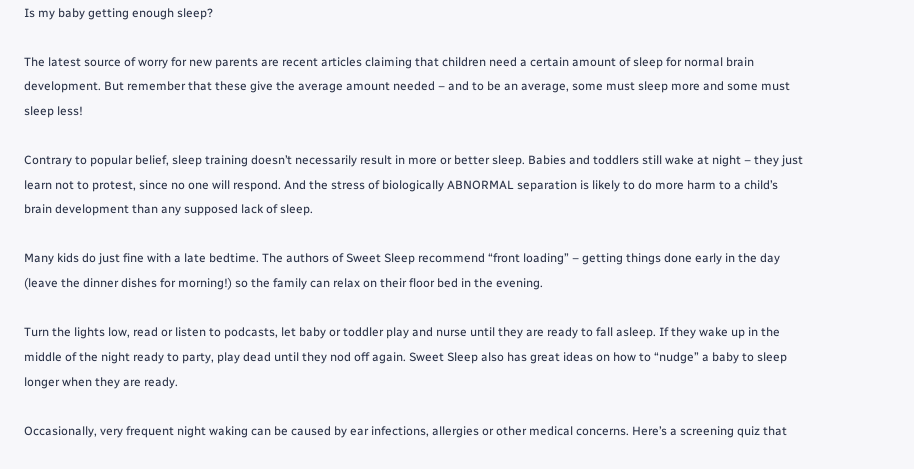Is my baby getting enough sleep?

The latest source of worry for new parents are recent articles claiming that children need a certain amount of sleep for normal brain development. But remember that these give the average amount needed – and to be an average, some must sleep more and some must sleep less!

Contrary to popular belief, sleep training doesn’t necessarily result in more or better sleep. Babies and toddlers still wake at night – they just learn not to protest, since no one will respond. And the stress of biologically ABNORMAL separation is likely to do more harm to a child’s brain development than any supposed lack of sleep.

Many kids do just fine with a late bedtime. The authors of Sweet Sleep recommend “front loading” – getting things done early in the day (leave the dinner dishes for morning!) so the family can relax on their floor bed in the evening.

Turn the lights low, read or listen to podcasts, let baby or toddler play and nurse until they are ready to fall asleep. If they wake up in the middle of the night ready to party, play dead until they nod off again. Sweet Sleep also has great ideas on how to “nudge” a baby to sleep longer when they are ready.

Occasionally, very frequent night waking can be caused by ear infections, allergies or other medical concerns. Here’s a screening quiz that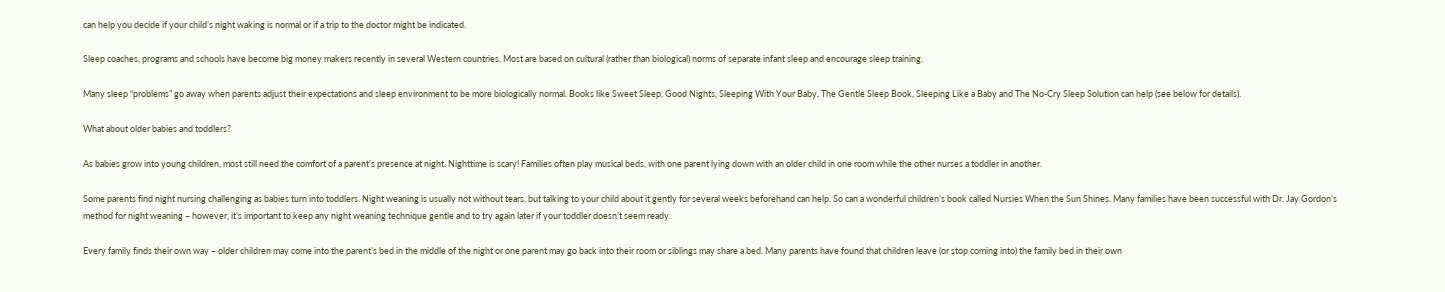can help you decide if your child’s night waking is normal or if a trip to the doctor might be indicated.

Sleep coaches, programs and schools have become big money makers recently in several Western countries. Most are based on cultural (rather than biological) norms of separate infant sleep and encourage sleep training.

Many sleep “problems” go away when parents adjust their expectations and sleep environment to be more biologically normal. Books like Sweet Sleep, Good Nights, Sleeping With Your Baby, The Gentle Sleep Book, Sleeping Like a Baby and The No-Cry Sleep Solution can help (see below for details).

What about older babies and toddlers?

As babies grow into young children, most still need the comfort of a parent’s presence at night. Nighttime is scary! Families often play musical beds, with one parent lying down with an older child in one room while the other nurses a toddler in another.

Some parents find night nursing challenging as babies turn into toddlers. Night weaning is usually not without tears, but talking to your child about it gently for several weeks beforehand can help. So can a wonderful children’s book called Nursies When the Sun Shines. Many families have been successful with Dr. Jay Gordon’s method for night weaning – however, it’s important to keep any night weaning technique gentle and to try again later if your toddler doesn’t seem ready.

Every family finds their own way – older children may come into the parent’s bed in the middle of the night or one parent may go back into their room or siblings may share a bed. Many parents have found that children leave (or stop coming into) the family bed in their own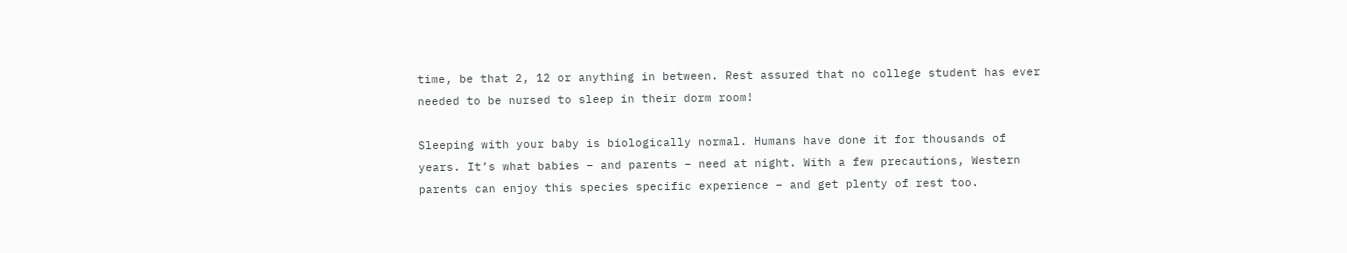time, be that 2, 12 or anything in between. Rest assured that no college student has ever needed to be nursed to sleep in their dorm room!

Sleeping with your baby is biologically normal. Humans have done it for thousands of years. It’s what babies – and parents – need at night. With a few precautions, Western parents can enjoy this species specific experience – and get plenty of rest too.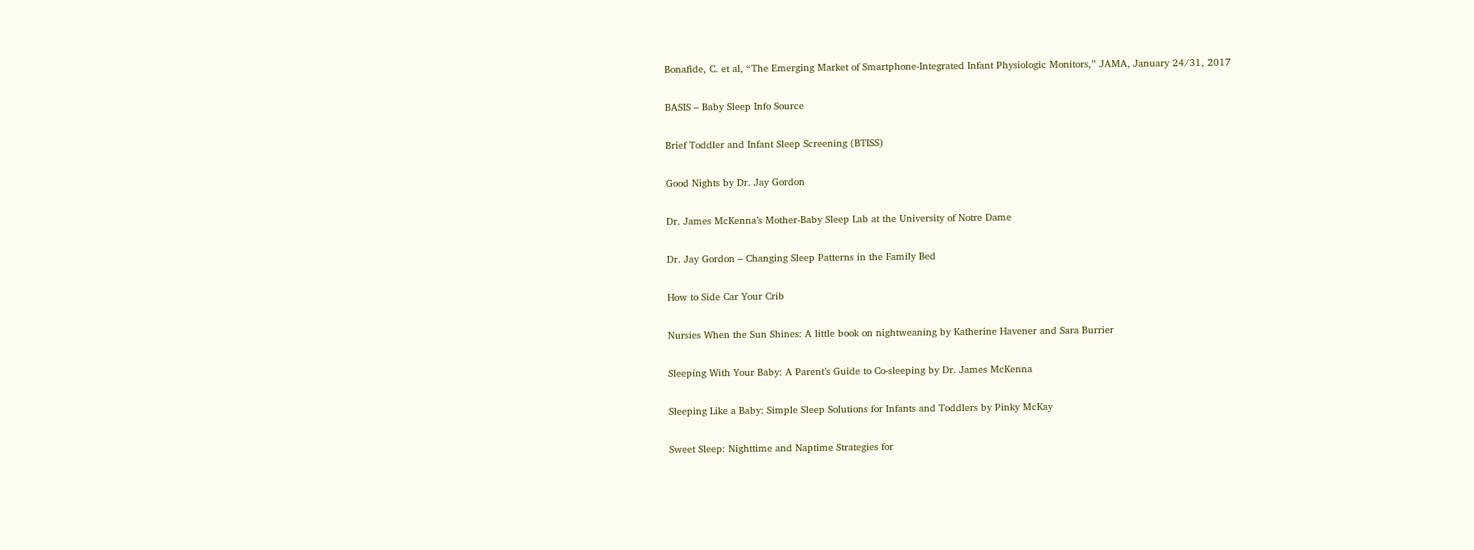Bonafide, C. et al, “The Emerging Market of Smartphone-Integrated Infant Physiologic Monitors,” JAMA, January 24/31, 2017

BASIS – Baby Sleep Info Source

Brief Toddler and Infant Sleep Screening (BTISS)

Good Nights by Dr. Jay Gordon

Dr. James McKenna’s Mother-Baby Sleep Lab at the University of Notre Dame

Dr. Jay Gordon – Changing Sleep Patterns in the Family Bed

How to Side Car Your Crib

Nursies When the Sun Shines: A little book on nightweaning by Katherine Havener and Sara Burrier

Sleeping With Your Baby: A Parent’s Guide to Co-sleeping by Dr. James McKenna

Sleeping Like a Baby: Simple Sleep Solutions for Infants and Toddlers by Pinky McKay

Sweet Sleep: Nighttime and Naptime Strategies for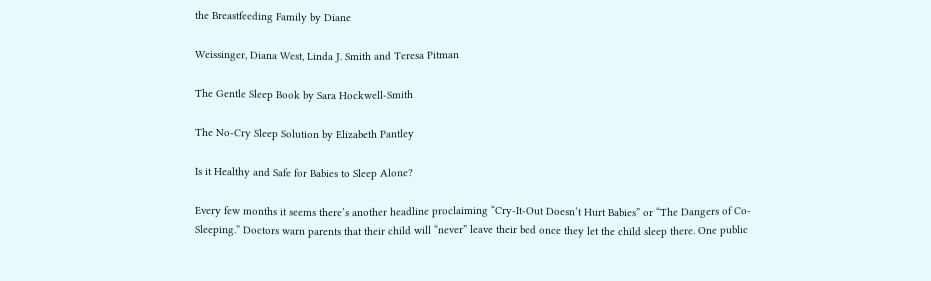the Breastfeeding Family by Diane

Weissinger, Diana West, Linda J. Smith and Teresa Pitman

The Gentle Sleep Book by Sara Hockwell-Smith

The No-Cry Sleep Solution by Elizabeth Pantley

Is it Healthy and Safe for Babies to Sleep Alone?

Every few months it seems there’s another headline proclaiming “Cry-It-Out Doesn’t Hurt Babies” or “The Dangers of Co-Sleeping.” Doctors warn parents that their child will “never” leave their bed once they let the child sleep there. One public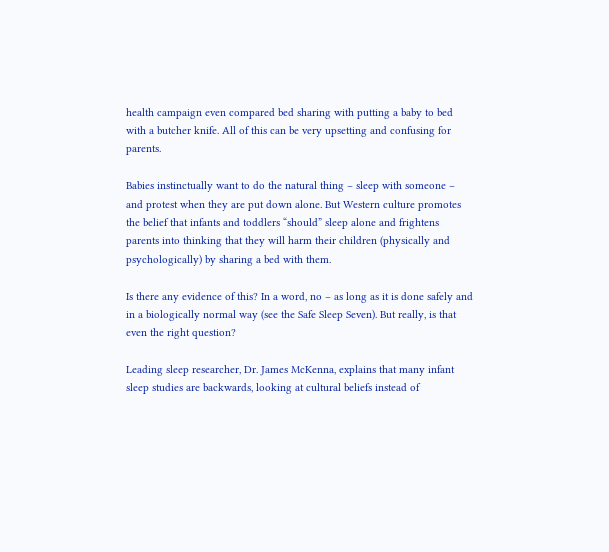health campaign even compared bed sharing with putting a baby to bed with a butcher knife. All of this can be very upsetting and confusing for parents.

Babies instinctually want to do the natural thing – sleep with someone – and protest when they are put down alone. But Western culture promotes the belief that infants and toddlers “should” sleep alone and frightens parents into thinking that they will harm their children (physically and psychologically) by sharing a bed with them.

Is there any evidence of this? In a word, no – as long as it is done safely and in a biologically normal way (see the Safe Sleep Seven). But really, is that even the right question?

Leading sleep researcher, Dr. James McKenna, explains that many infant sleep studies are backwards, looking at cultural beliefs instead of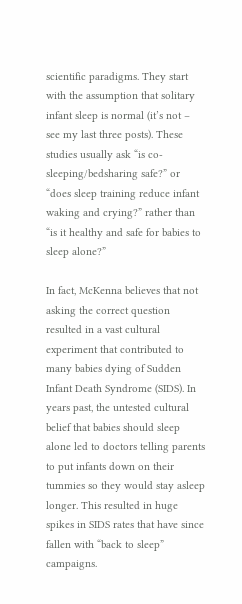scientific paradigms. They start with the assumption that solitary infant sleep is normal (it’s not – see my last three posts). These studies usually ask “is co-sleeping/bedsharing safe?” or “does sleep training reduce infant waking and crying?” rather than “is it healthy and safe for babies to sleep alone?”

In fact, McKenna believes that not asking the correct question resulted in a vast cultural experiment that contributed to many babies dying of Sudden Infant Death Syndrome (SIDS). In years past, the untested cultural belief that babies should sleep alone led to doctors telling parents to put infants down on their tummies so they would stay asleep longer. This resulted in huge spikes in SIDS rates that have since fallen with “back to sleep” campaigns.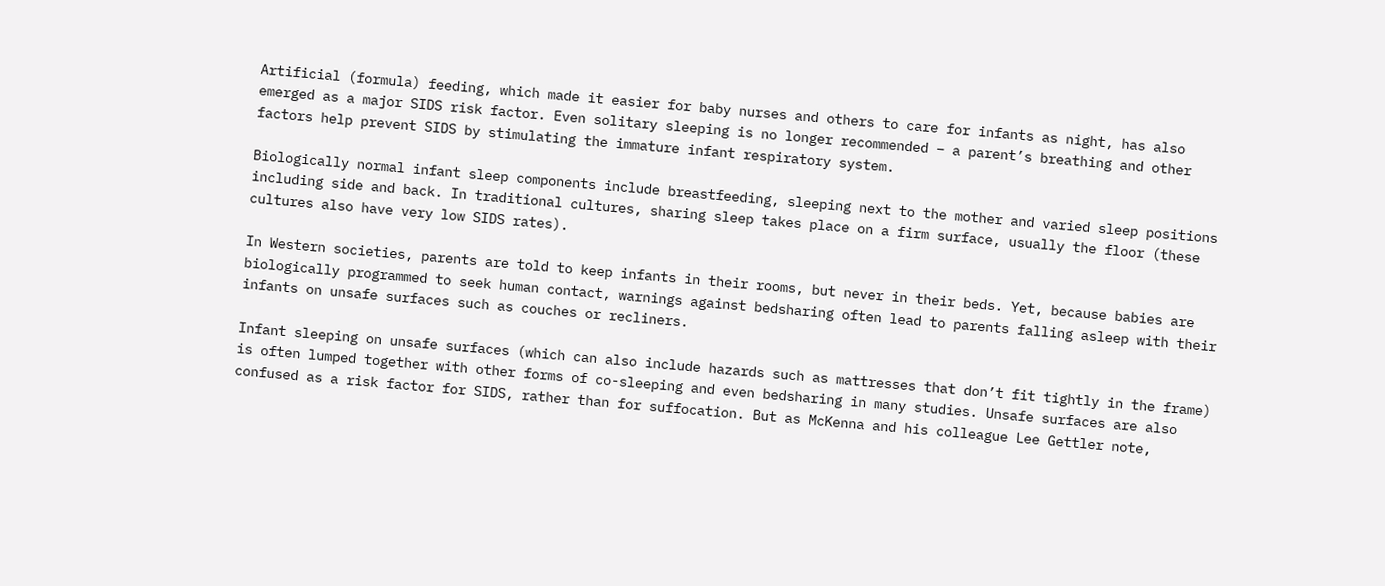Artificial (formula) feeding, which made it easier for baby nurses and others to care for infants as night, has also emerged as a major SIDS risk factor. Even solitary sleeping is no longer recommended – a parent’s breathing and other factors help prevent SIDS by stimulating the immature infant respiratory system.

Biologically normal infant sleep components include breastfeeding, sleeping next to the mother and varied sleep positions including side and back. In traditional cultures, sharing sleep takes place on a firm surface, usually the floor (these cultures also have very low SIDS rates).

In Western societies, parents are told to keep infants in their rooms, but never in their beds. Yet, because babies are biologically programmed to seek human contact, warnings against bedsharing often lead to parents falling asleep with their infants on unsafe surfaces such as couches or recliners.

Infant sleeping on unsafe surfaces (which can also include hazards such as mattresses that don’t fit tightly in the frame) is often lumped together with other forms of co-sleeping and even bedsharing in many studies. Unsafe surfaces are also confused as a risk factor for SIDS, rather than for suffocation. But as McKenna and his colleague Lee Gettler note,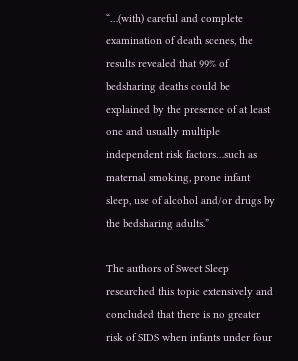“…(with) careful and complete examination of death scenes, the results revealed that 99% of bedsharing deaths could be explained by the presence of at least one and usually multiple independent risk factors…such as maternal smoking, prone infant sleep, use of alcohol and/or drugs by the bedsharing adults.”

The authors of Sweet Sleep researched this topic extensively and concluded that there is no greater risk of SIDS when infants under four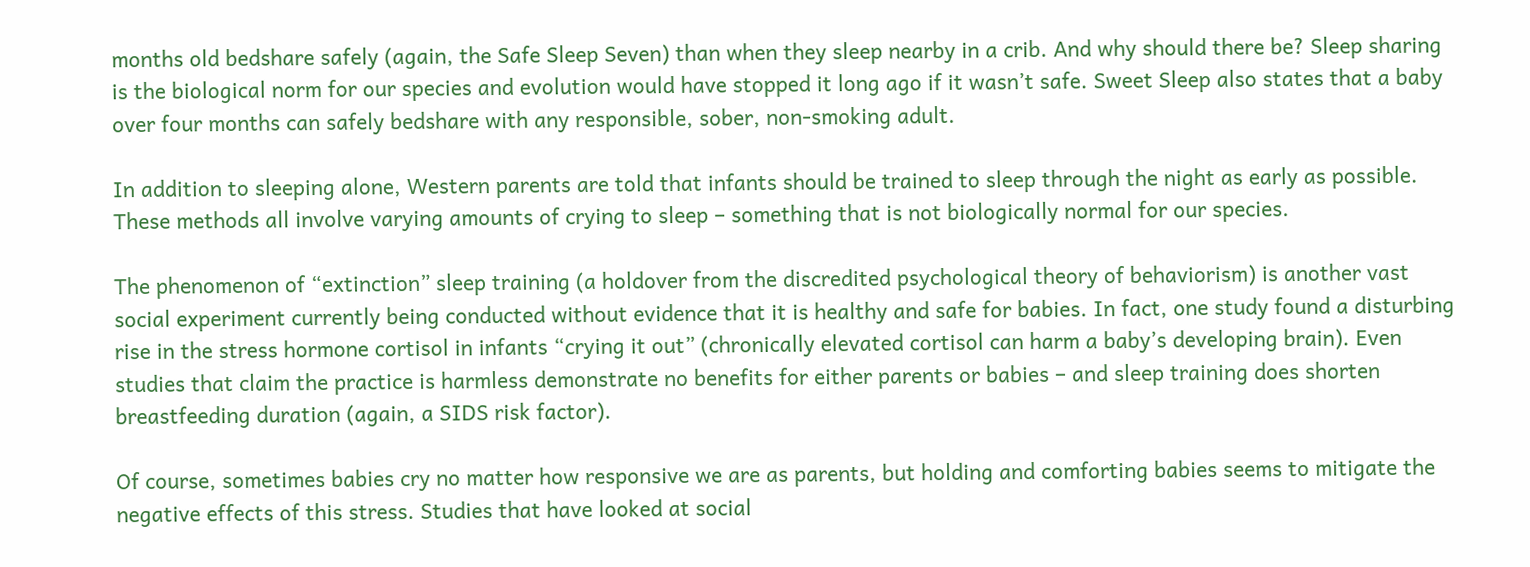months old bedshare safely (again, the Safe Sleep Seven) than when they sleep nearby in a crib. And why should there be? Sleep sharing is the biological norm for our species and evolution would have stopped it long ago if it wasn’t safe. Sweet Sleep also states that a baby over four months can safely bedshare with any responsible, sober, non-smoking adult.

In addition to sleeping alone, Western parents are told that infants should be trained to sleep through the night as early as possible. These methods all involve varying amounts of crying to sleep – something that is not biologically normal for our species.

The phenomenon of “extinction” sleep training (a holdover from the discredited psychological theory of behaviorism) is another vast social experiment currently being conducted without evidence that it is healthy and safe for babies. In fact, one study found a disturbing rise in the stress hormone cortisol in infants “crying it out” (chronically elevated cortisol can harm a baby’s developing brain). Even studies that claim the practice is harmless demonstrate no benefits for either parents or babies – and sleep training does shorten breastfeeding duration (again, a SIDS risk factor).

Of course, sometimes babies cry no matter how responsive we are as parents, but holding and comforting babies seems to mitigate the negative effects of this stress. Studies that have looked at social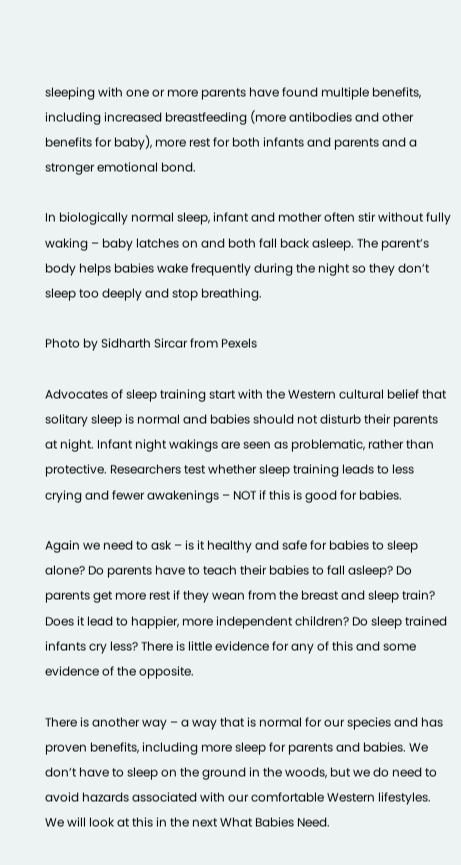sleeping with one or more parents have found multiple benefits, including increased breastfeeding (more antibodies and other benefits for baby), more rest for both infants and parents and a stronger emotional bond.

In biologically normal sleep, infant and mother often stir without fully waking – baby latches on and both fall back asleep. The parent’s body helps babies wake frequently during the night so they don’t sleep too deeply and stop breathing.

Photo by Sidharth Sircar from Pexels

Advocates of sleep training start with the Western cultural belief that solitary sleep is normal and babies should not disturb their parents at night. Infant night wakings are seen as problematic, rather than protective. Researchers test whether sleep training leads to less crying and fewer awakenings – NOT if this is good for babies.

Again we need to ask – is it healthy and safe for babies to sleep alone? Do parents have to teach their babies to fall asleep? Do parents get more rest if they wean from the breast and sleep train? Does it lead to happier, more independent children? Do sleep trained infants cry less? There is little evidence for any of this and some evidence of the opposite.

There is another way – a way that is normal for our species and has proven benefits, including more sleep for parents and babies. We don’t have to sleep on the ground in the woods, but we do need to avoid hazards associated with our comfortable Western lifestyles. We will look at this in the next What Babies Need.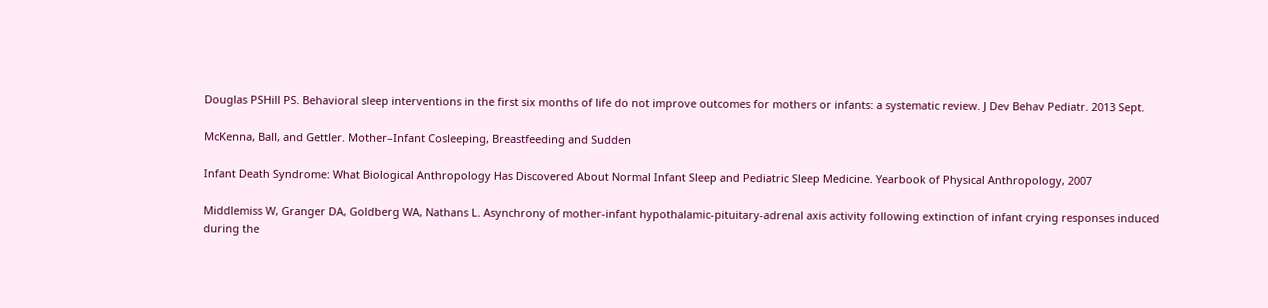Douglas PSHill PS. Behavioral sleep interventions in the first six months of life do not improve outcomes for mothers or infants: a systematic review. J Dev Behav Pediatr. 2013 Sept.

McKenna, Ball, and Gettler. Mother–Infant Cosleeping, Breastfeeding and Sudden

Infant Death Syndrome: What Biological Anthropology Has Discovered About Normal Infant Sleep and Pediatric Sleep Medicine. Yearbook of Physical Anthropology, 2007

Middlemiss W, Granger DA, Goldberg WA, Nathans L. Asynchrony of mother-infant hypothalamic-pituitary-adrenal axis activity following extinction of infant crying responses induced during the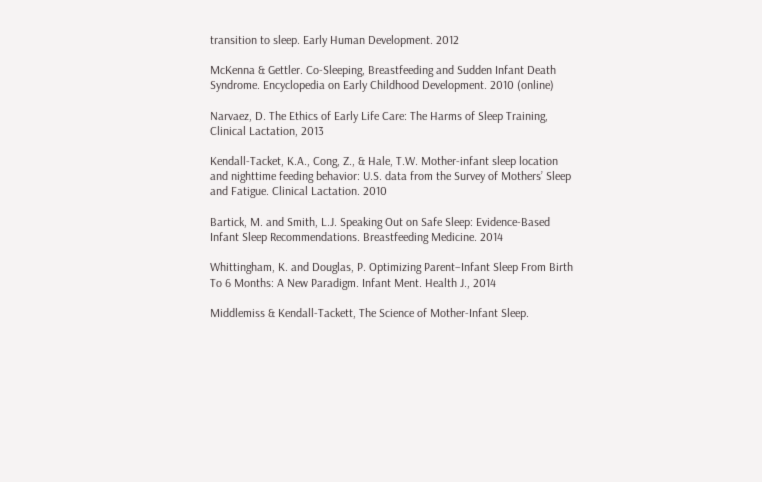transition to sleep. Early Human Development. 2012

McKenna & Gettler. Co-Sleeping, Breastfeeding and Sudden Infant Death Syndrome. Encyclopedia on Early Childhood Development. 2010 (online)

Narvaez, D. The Ethics of Early Life Care: The Harms of Sleep Training, Clinical Lactation, 2013

Kendall-Tacket, K.A., Cong, Z., & Hale, T.W. Mother-infant sleep location and nighttime feeding behavior: U.S. data from the Survey of Mothers’ Sleep and Fatigue. Clinical Lactation. 2010

Bartick, M. and Smith, L.J. Speaking Out on Safe Sleep: Evidence-Based Infant Sleep Recommendations. Breastfeeding Medicine. 2014

Whittingham, K. and Douglas, P. Optimizing Parent–Infant Sleep From Birth To 6 Months: A New Paradigm. Infant Ment. Health J., 2014

Middlemiss & Kendall-Tackett, The Science of Mother-Infant Sleep.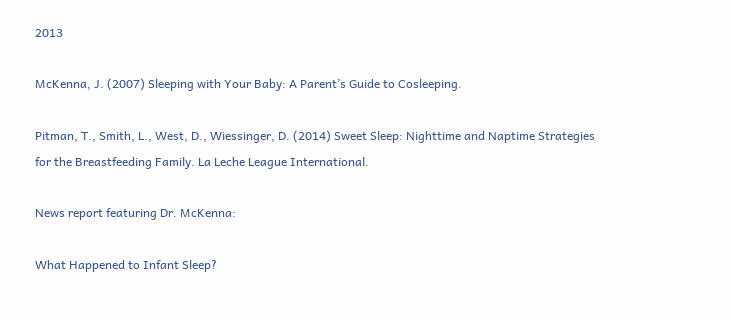2013

McKenna, J. (2007) Sleeping with Your Baby: A Parent’s Guide to Cosleeping.

Pitman, T., Smith, L., West, D., Wiessinger, D. (2014) Sweet Sleep: Nighttime and Naptime Strategies for the Breastfeeding Family. La Leche League International.

News report featuring Dr. McKenna:

What Happened to Infant Sleep?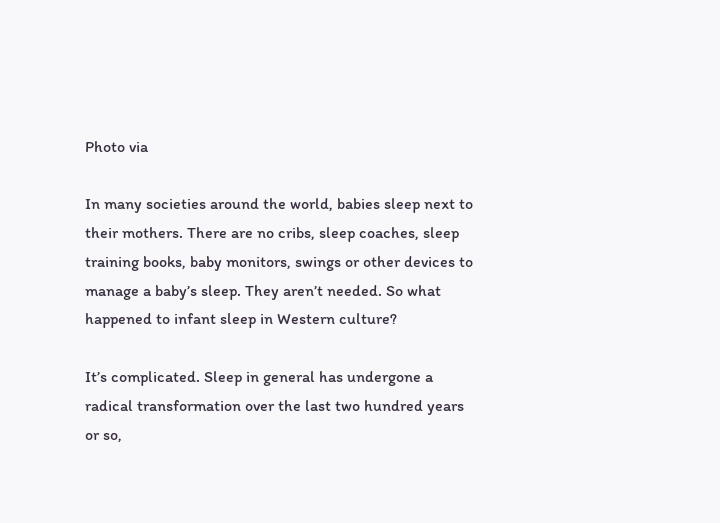Photo via

In many societies around the world, babies sleep next to their mothers. There are no cribs, sleep coaches, sleep training books, baby monitors, swings or other devices to manage a baby’s sleep. They aren’t needed. So what happened to infant sleep in Western culture?

It’s complicated. Sleep in general has undergone a radical transformation over the last two hundred years or so,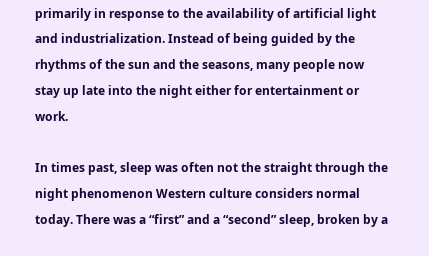primarily in response to the availability of artificial light and industrialization. Instead of being guided by the rhythms of the sun and the seasons, many people now stay up late into the night either for entertainment or work.

In times past, sleep was often not the straight through the night phenomenon Western culture considers normal today. There was a “first” and a “second” sleep, broken by a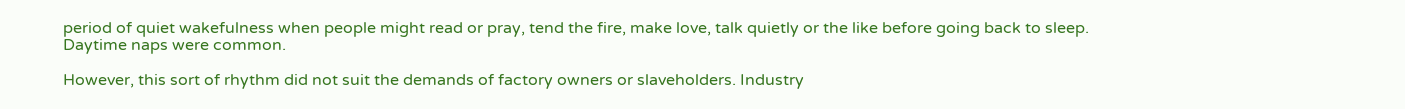period of quiet wakefulness when people might read or pray, tend the fire, make love, talk quietly or the like before going back to sleep. Daytime naps were common.

However, this sort of rhythm did not suit the demands of factory owners or slaveholders. Industry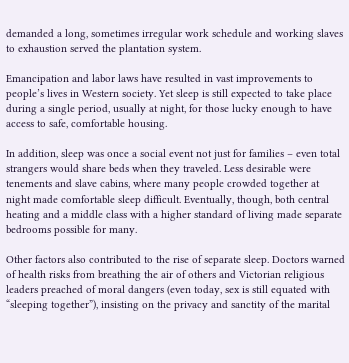demanded a long, sometimes irregular work schedule and working slaves to exhaustion served the plantation system.

Emancipation and labor laws have resulted in vast improvements to people’s lives in Western society. Yet sleep is still expected to take place during a single period, usually at night, for those lucky enough to have access to safe, comfortable housing.

In addition, sleep was once a social event not just for families – even total strangers would share beds when they traveled. Less desirable were tenements and slave cabins, where many people crowded together at night made comfortable sleep difficult. Eventually, though, both central heating and a middle class with a higher standard of living made separate bedrooms possible for many.

Other factors also contributed to the rise of separate sleep. Doctors warned of health risks from breathing the air of others and Victorian religious leaders preached of moral dangers (even today, sex is still equated with “sleeping together”), insisting on the privacy and sanctity of the marital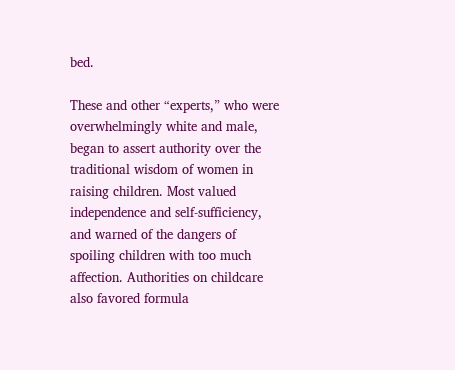bed.

These and other “experts,” who were overwhelmingly white and male, began to assert authority over the traditional wisdom of women in raising children. Most valued independence and self-sufficiency, and warned of the dangers of spoiling children with too much affection. Authorities on childcare also favored formula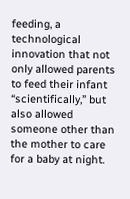feeding, a technological innovation that not only allowed parents to feed their infant “scientifically,” but also allowed someone other than the mother to care for a baby at night.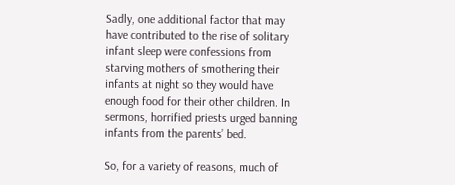Sadly, one additional factor that may have contributed to the rise of solitary infant sleep were confessions from starving mothers of smothering their infants at night so they would have enough food for their other children. In sermons, horrified priests urged banning infants from the parents’ bed.

So, for a variety of reasons, much of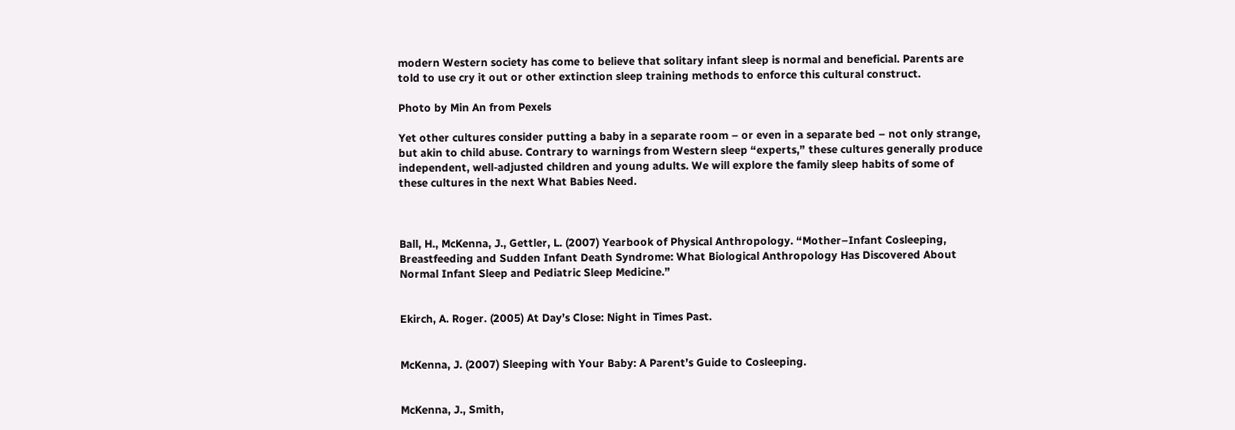modern Western society has come to believe that solitary infant sleep is normal and beneficial. Parents are told to use cry it out or other extinction sleep training methods to enforce this cultural construct.

Photo by Min An from Pexels

Yet other cultures consider putting a baby in a separate room – or even in a separate bed – not only strange, but akin to child abuse. Contrary to warnings from Western sleep “experts,” these cultures generally produce independent, well-adjusted children and young adults. We will explore the family sleep habits of some of these cultures in the next What Babies Need.



Ball, H., McKenna, J., Gettler, L. (2007) Yearbook of Physical Anthropology. “Mother–Infant Cosleeping, Breastfeeding and Sudden Infant Death Syndrome: What Biological Anthropology Has Discovered About Normal Infant Sleep and Pediatric Sleep Medicine.”


Ekirch, A. Roger. (2005) At Day’s Close: Night in Times Past.


McKenna, J. (2007) Sleeping with Your Baby: A Parent’s Guide to Cosleeping.


McKenna, J., Smith,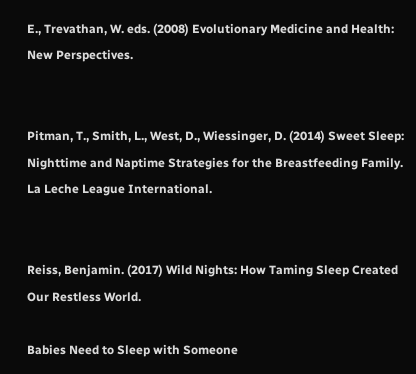E., Trevathan, W. eds. (2008) Evolutionary Medicine and Health: New Perspectives.


Pitman, T., Smith, L., West, D., Wiessinger, D. (2014) Sweet Sleep: Nighttime and Naptime Strategies for the Breastfeeding Family. La Leche League International.


Reiss, Benjamin. (2017) Wild Nights: How Taming Sleep Created Our Restless World.

Babies Need to Sleep with Someone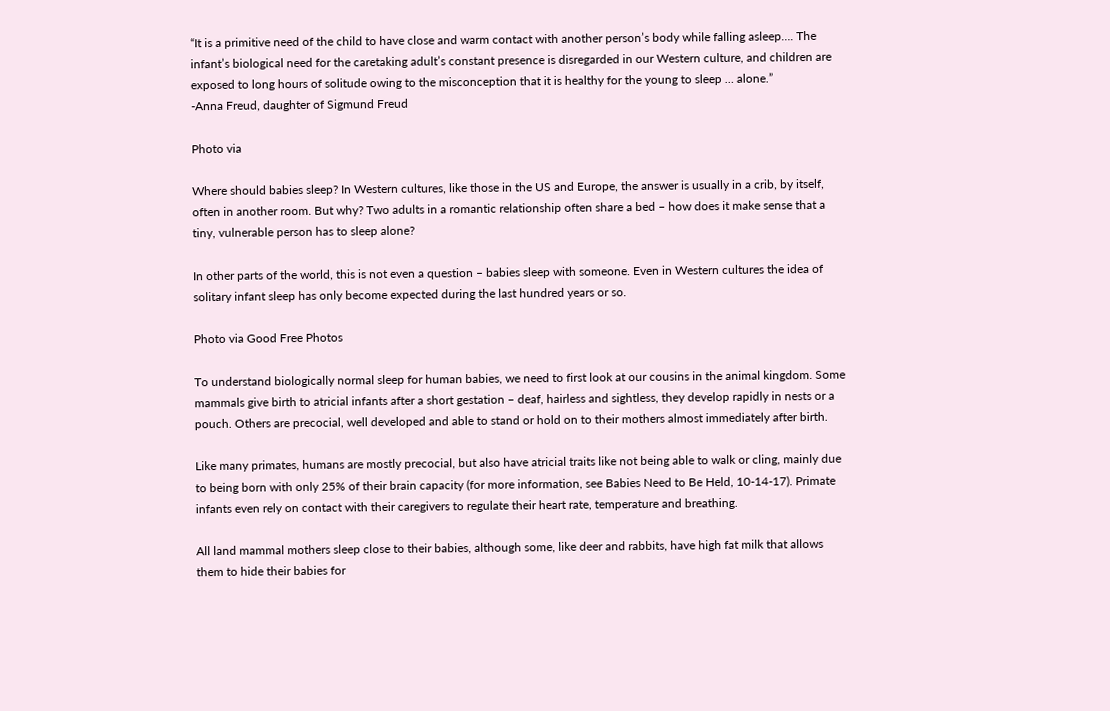“It is a primitive need of the child to have close and warm contact with another person’s body while falling asleep…. The infant’s biological need for the caretaking adult’s constant presence is disregarded in our Western culture, and children are exposed to long hours of solitude owing to the misconception that it is healthy for the young to sleep … alone.”
-Anna Freud, daughter of Sigmund Freud

Photo via

Where should babies sleep? In Western cultures, like those in the US and Europe, the answer is usually in a crib, by itself, often in another room. But why? Two adults in a romantic relationship often share a bed – how does it make sense that a tiny, vulnerable person has to sleep alone?

In other parts of the world, this is not even a question – babies sleep with someone. Even in Western cultures the idea of solitary infant sleep has only become expected during the last hundred years or so.

Photo via Good Free Photos

To understand biologically normal sleep for human babies, we need to first look at our cousins in the animal kingdom. Some mammals give birth to atricial infants after a short gestation – deaf, hairless and sightless, they develop rapidly in nests or a pouch. Others are precocial, well developed and able to stand or hold on to their mothers almost immediately after birth.

Like many primates, humans are mostly precocial, but also have atricial traits like not being able to walk or cling, mainly due to being born with only 25% of their brain capacity (for more information, see Babies Need to Be Held, 10-14-17). Primate infants even rely on contact with their caregivers to regulate their heart rate, temperature and breathing.

All land mammal mothers sleep close to their babies, although some, like deer and rabbits, have high fat milk that allows them to hide their babies for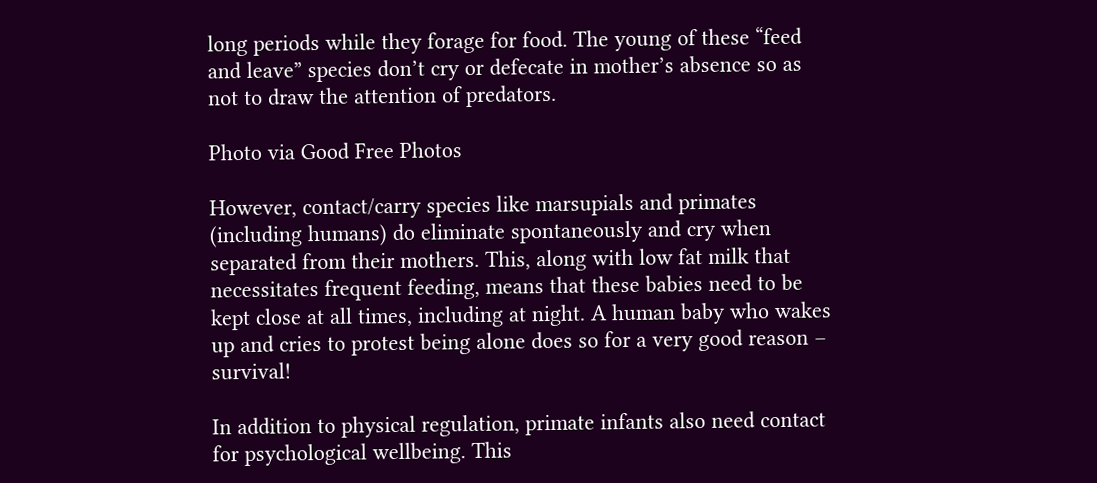long periods while they forage for food. The young of these “feed and leave” species don’t cry or defecate in mother’s absence so as not to draw the attention of predators.

Photo via Good Free Photos

However, contact/carry species like marsupials and primates (including humans) do eliminate spontaneously and cry when separated from their mothers. This, along with low fat milk that necessitates frequent feeding, means that these babies need to be kept close at all times, including at night. A human baby who wakes up and cries to protest being alone does so for a very good reason – survival!

In addition to physical regulation, primate infants also need contact for psychological wellbeing. This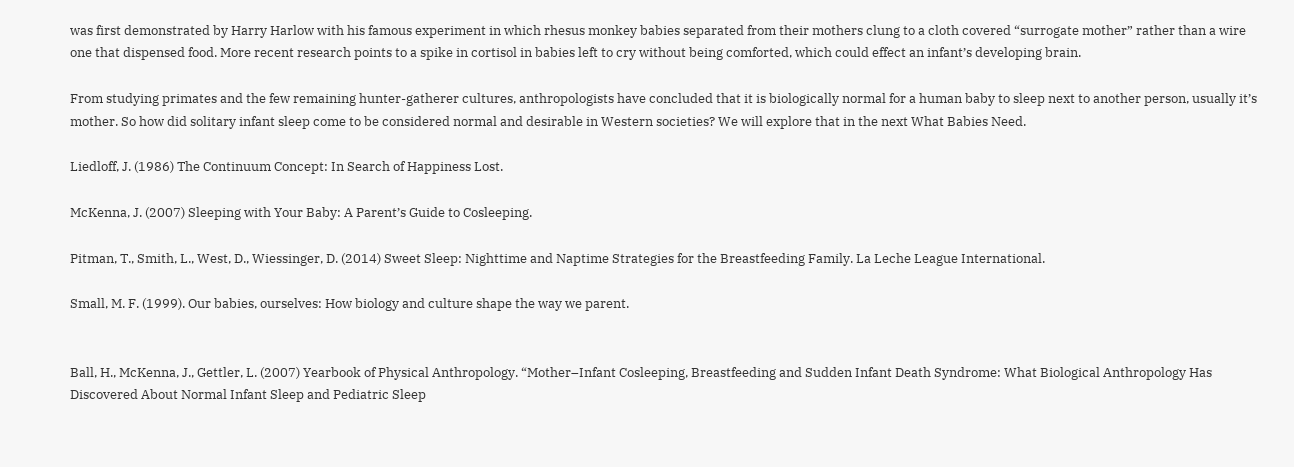was first demonstrated by Harry Harlow with his famous experiment in which rhesus monkey babies separated from their mothers clung to a cloth covered “surrogate mother” rather than a wire one that dispensed food. More recent research points to a spike in cortisol in babies left to cry without being comforted, which could effect an infant’s developing brain.

From studying primates and the few remaining hunter-gatherer cultures, anthropologists have concluded that it is biologically normal for a human baby to sleep next to another person, usually it’s mother. So how did solitary infant sleep come to be considered normal and desirable in Western societies? We will explore that in the next What Babies Need.

Liedloff, J. (1986) The Continuum Concept: In Search of Happiness Lost.

McKenna, J. (2007) Sleeping with Your Baby: A Parent’s Guide to Cosleeping.

Pitman, T., Smith, L., West, D., Wiessinger, D. (2014) Sweet Sleep: Nighttime and Naptime Strategies for the Breastfeeding Family. La Leche League International.

Small, M. F. (1999). Our babies, ourselves: How biology and culture shape the way we parent.


Ball, H., McKenna, J., Gettler, L. (2007) Yearbook of Physical Anthropology. “Mother–Infant Cosleeping, Breastfeeding and Sudden Infant Death Syndrome: What Biological Anthropology Has Discovered About Normal Infant Sleep and Pediatric Sleep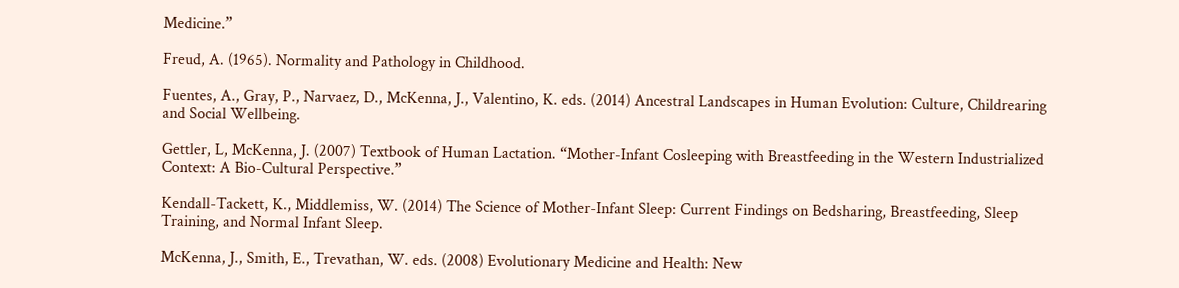Medicine.”

Freud, A. (1965). Normality and Pathology in Childhood.

Fuentes, A., Gray, P., Narvaez, D., McKenna, J., Valentino, K. eds. (2014) Ancestral Landscapes in Human Evolution: Culture, Childrearing and Social Wellbeing.

Gettler, L, McKenna, J. (2007) Textbook of Human Lactation. “Mother-Infant Cosleeping with Breastfeeding in the Western Industrialized Context: A Bio-Cultural Perspective.”

Kendall-Tackett, K., Middlemiss, W. (2014) The Science of Mother-Infant Sleep: Current Findings on Bedsharing, Breastfeeding, Sleep Training, and Normal Infant Sleep.

McKenna, J., Smith, E., Trevathan, W. eds. (2008) Evolutionary Medicine and Health: New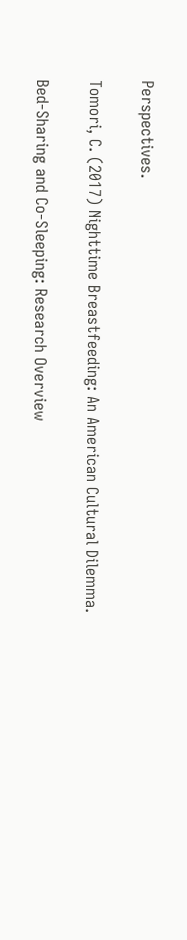Perspectives.

Tomori, C. (2017) Nighttime Breastfeeding: An American Cultural Dilemma.

Bed-Sharing and Co-Sleeping: Research Overview